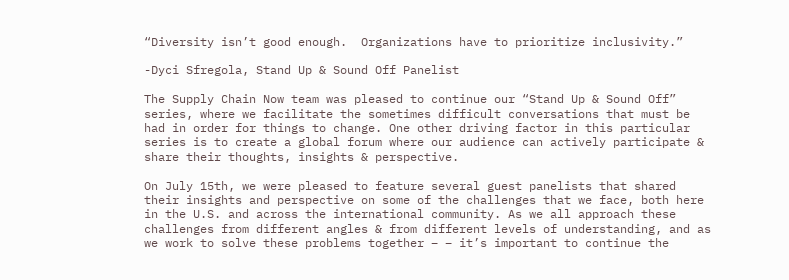“Diversity isn’t good enough.  Organizations have to prioritize inclusivity.”

-Dyci Sfregola, Stand Up & Sound Off Panelist

The Supply Chain Now team was pleased to continue our “Stand Up & Sound Off” series, where we facilitate the sometimes difficult conversations that must be had in order for things to change. One other driving factor in this particular series is to create a global forum where our audience can actively participate & share their thoughts, insights & perspective.

On July 15th, we were pleased to feature several guest panelists that shared their insights and perspective on some of the challenges that we face, both here in the U.S. and across the international community. As we all approach these challenges from different angles & from different levels of understanding, and as we work to solve these problems together – – it’s important to continue the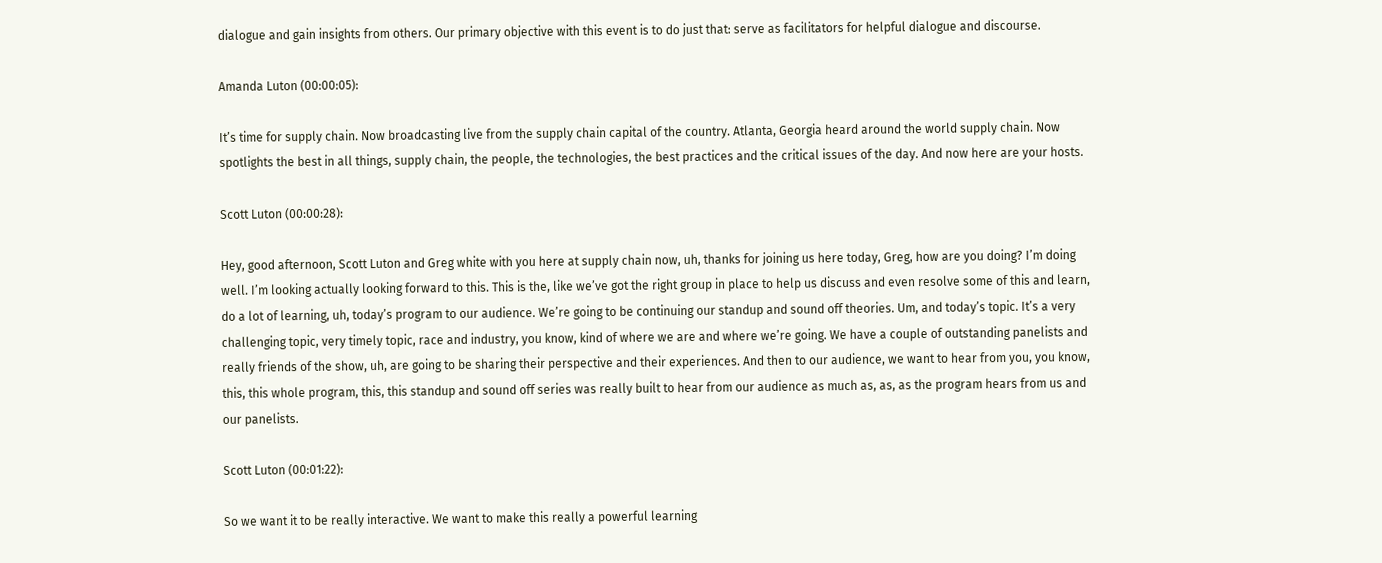dialogue and gain insights from others. Our primary objective with this event is to do just that: serve as facilitators for helpful dialogue and discourse.

Amanda Luton (00:00:05):

It’s time for supply chain. Now broadcasting live from the supply chain capital of the country. Atlanta, Georgia heard around the world supply chain. Now spotlights the best in all things, supply chain, the people, the technologies, the best practices and the critical issues of the day. And now here are your hosts.

Scott Luton (00:00:28):

Hey, good afternoon, Scott Luton and Greg white with you here at supply chain now, uh, thanks for joining us here today, Greg, how are you doing? I’m doing well. I’m looking actually looking forward to this. This is the, like we’ve got the right group in place to help us discuss and even resolve some of this and learn, do a lot of learning, uh, today’s program to our audience. We’re going to be continuing our standup and sound off theories. Um, and today’s topic. It’s a very challenging topic, very timely topic, race and industry, you know, kind of where we are and where we’re going. We have a couple of outstanding panelists and really friends of the show, uh, are going to be sharing their perspective and their experiences. And then to our audience, we want to hear from you, you know, this, this whole program, this, this standup and sound off series was really built to hear from our audience as much as, as, as the program hears from us and our panelists.

Scott Luton (00:01:22):

So we want it to be really interactive. We want to make this really a powerful learning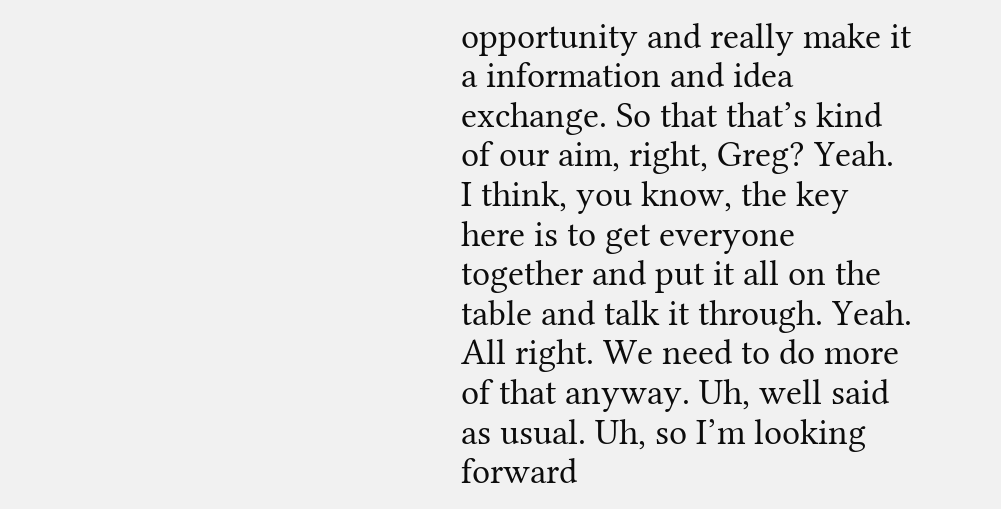opportunity and really make it a information and idea exchange. So that that’s kind of our aim, right, Greg? Yeah. I think, you know, the key here is to get everyone together and put it all on the table and talk it through. Yeah. All right. We need to do more of that anyway. Uh, well said as usual. Uh, so I’m looking forward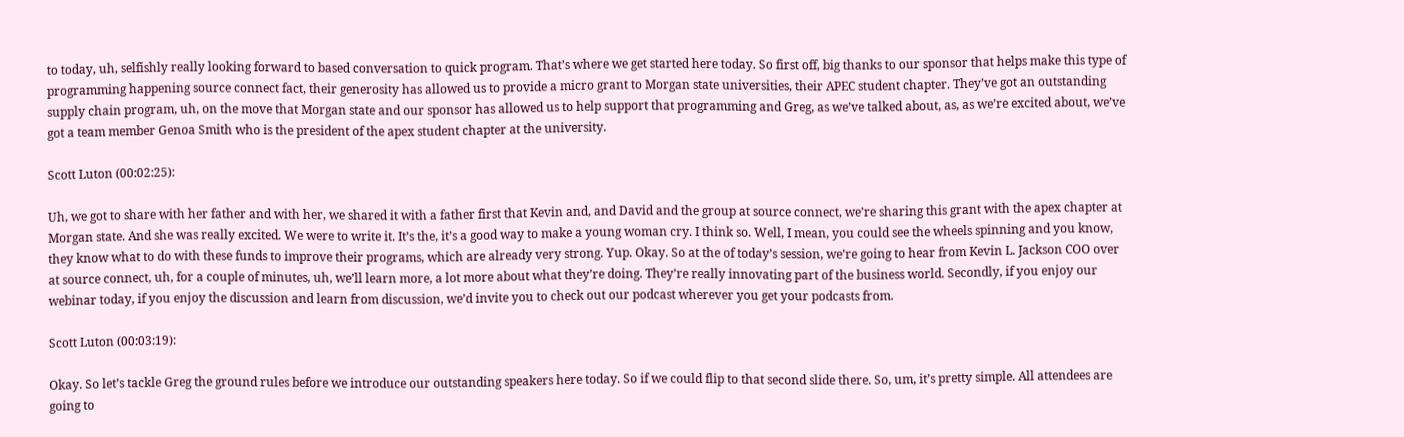to today, uh, selfishly really looking forward to based conversation to quick program. That’s where we get started here today. So first off, big thanks to our sponsor that helps make this type of programming happening source connect fact, their generosity has allowed us to provide a micro grant to Morgan state universities, their APEC student chapter. They’ve got an outstanding supply chain program, uh, on the move that Morgan state and our sponsor has allowed us to help support that programming and Greg, as we’ve talked about, as, as we’re excited about, we’ve got a team member Genoa Smith who is the president of the apex student chapter at the university.

Scott Luton (00:02:25):

Uh, we got to share with her father and with her, we shared it with a father first that Kevin and, and David and the group at source connect, we’re sharing this grant with the apex chapter at Morgan state. And she was really excited. We were to write it. It’s the, it’s a good way to make a young woman cry. I think so. Well, I mean, you could see the wheels spinning and you know, they know what to do with these funds to improve their programs, which are already very strong. Yup. Okay. So at the of today’s session, we’re going to hear from Kevin L. Jackson COO over at source connect, uh, for a couple of minutes, uh, we’ll learn more, a lot more about what they’re doing. They’re really innovating part of the business world. Secondly, if you enjoy our webinar today, if you enjoy the discussion and learn from discussion, we’d invite you to check out our podcast wherever you get your podcasts from.

Scott Luton (00:03:19):

Okay. So let’s tackle Greg the ground rules before we introduce our outstanding speakers here today. So if we could flip to that second slide there. So, um, it’s pretty simple. All attendees are going to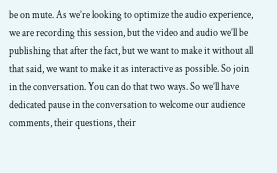be on mute. As we’re looking to optimize the audio experience, we are recording this session, but the video and audio we’ll be publishing that after the fact, but we want to make it without all that said, we want to make it as interactive as possible. So join in the conversation. You can do that two ways. So we’ll have dedicated pause in the conversation to welcome our audience comments, their questions, their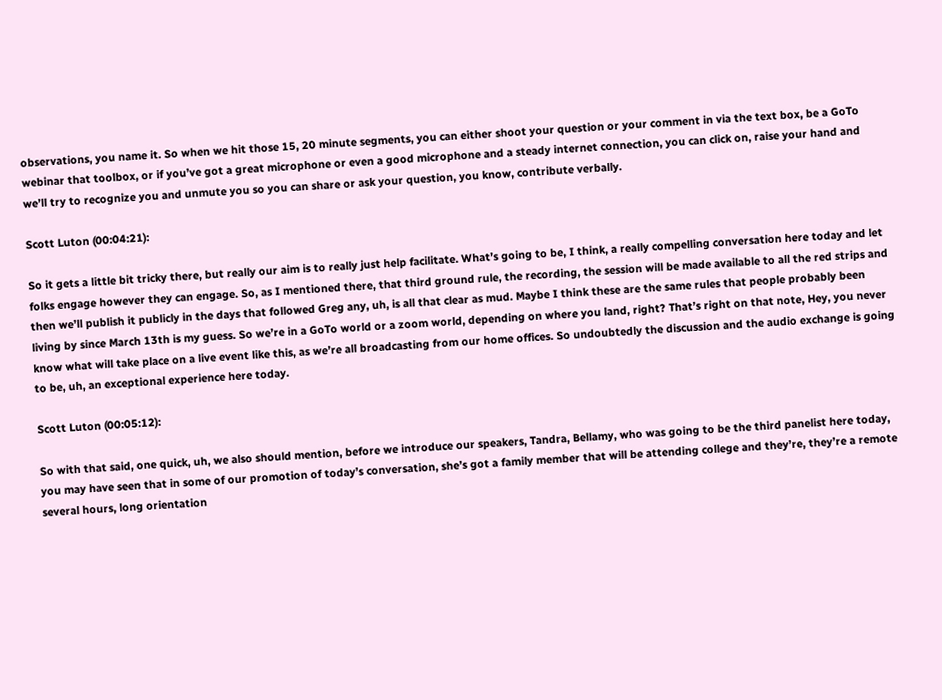observations, you name it. So when we hit those 15, 20 minute segments, you can either shoot your question or your comment in via the text box, be a GoTo webinar that toolbox, or if you’ve got a great microphone or even a good microphone and a steady internet connection, you can click on, raise your hand and we’ll try to recognize you and unmute you so you can share or ask your question, you know, contribute verbally.

Scott Luton (00:04:21):

So it gets a little bit tricky there, but really our aim is to really just help facilitate. What’s going to be, I think, a really compelling conversation here today and let folks engage however they can engage. So, as I mentioned there, that third ground rule, the recording, the session will be made available to all the red strips and then we’ll publish it publicly in the days that followed Greg any, uh, is all that clear as mud. Maybe I think these are the same rules that people probably been living by since March 13th is my guess. So we’re in a GoTo world or a zoom world, depending on where you land, right? That’s right on that note, Hey, you never know what will take place on a live event like this, as we’re all broadcasting from our home offices. So undoubtedly the discussion and the audio exchange is going to be, uh, an exceptional experience here today.

Scott Luton (00:05:12):

So with that said, one quick, uh, we also should mention, before we introduce our speakers, Tandra, Bellamy, who was going to be the third panelist here today, you may have seen that in some of our promotion of today’s conversation, she’s got a family member that will be attending college and they’re, they’re a remote several hours, long orientation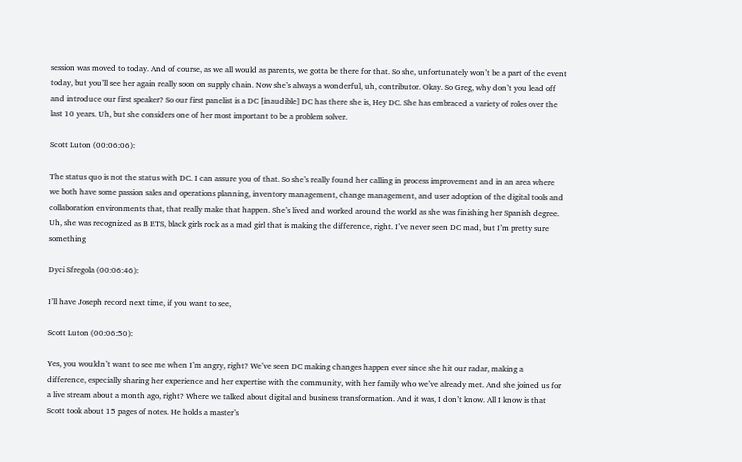session was moved to today. And of course, as we all would as parents, we gotta be there for that. So she, unfortunately won’t be a part of the event today, but you’ll see her again really soon on supply chain. Now she’s always a wonderful, uh, contributor. Okay. So Greg, why don’t you lead off and introduce our first speaker? So our first panelist is a DC [inaudible] DC has there she is, Hey DC. She has embraced a variety of roles over the last 10 years. Uh, but she considers one of her most important to be a problem solver.

Scott Luton (00:06:06):

The status quo is not the status with DC. I can assure you of that. So she’s really found her calling in process improvement and in an area where we both have some passion sales and operations planning, inventory management, change management, and user adoption of the digital tools and collaboration environments that, that really make that happen. She’s lived and worked around the world as she was finishing her Spanish degree. Uh, she was recognized as B ETS, black girls rock as a mad girl that is making the difference, right. I’ve never seen DC mad, but I’m pretty sure something

Dyci Sfregola (00:06:46):

I’ll have Joseph record next time, if you want to see,

Scott Luton (00:06:50):

Yes, you wouldn’t want to see me when I’m angry, right? We’ve seen DC making changes happen ever since she hit our radar, making a difference, especially sharing her experience and her expertise with the community, with her family who we’ve already met. And she joined us for a live stream about a month ago, right? Where we talked about digital and business transformation. And it was, I don’t know. All I know is that Scott took about 15 pages of notes. He holds a master’s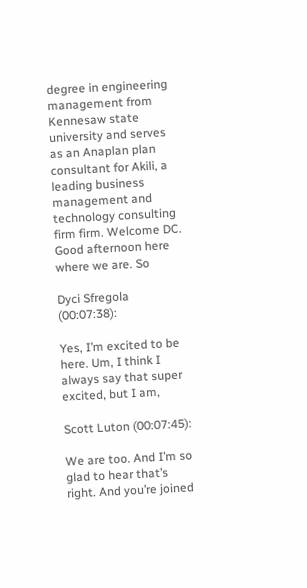degree in engineering management from Kennesaw state university and serves as an Anaplan plan consultant for Akili, a leading business management and technology consulting firm firm. Welcome DC. Good afternoon here where we are. So

Dyci Sfregola (00:07:38):

Yes, I’m excited to be here. Um, I think I always say that super excited, but I am,

Scott Luton (00:07:45):

We are too. And I’m so glad to hear that’s right. And you’re joined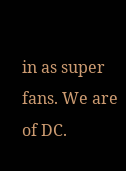in as super fans. We are of DC.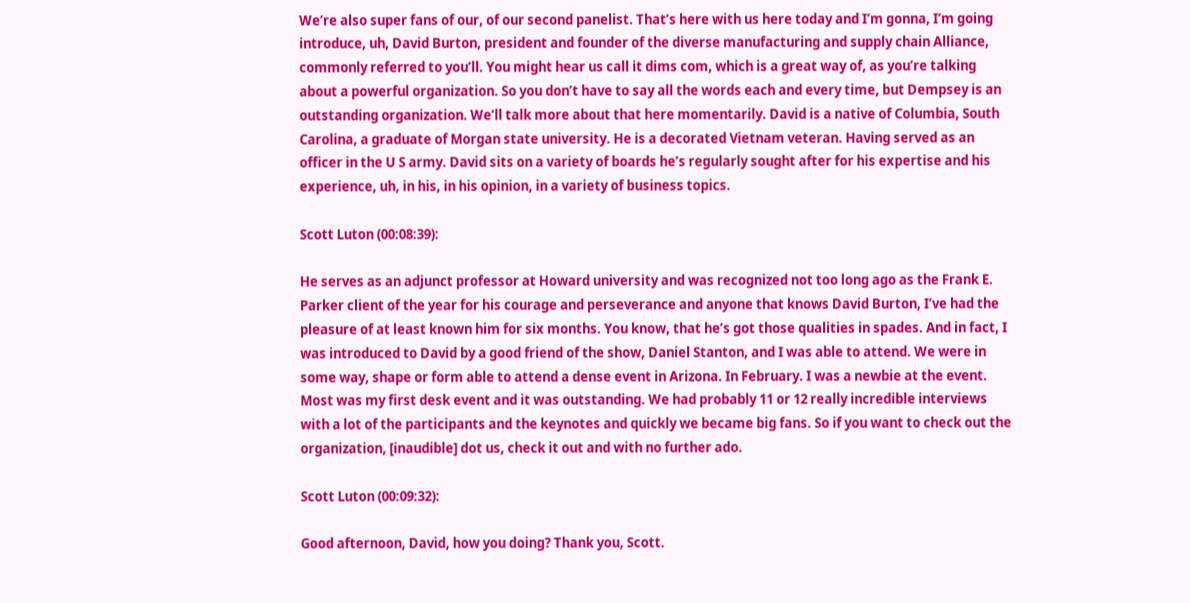We’re also super fans of our, of our second panelist. That’s here with us here today and I’m gonna, I’m going introduce, uh, David Burton, president and founder of the diverse manufacturing and supply chain Alliance, commonly referred to you’ll. You might hear us call it dims com, which is a great way of, as you’re talking about a powerful organization. So you don’t have to say all the words each and every time, but Dempsey is an outstanding organization. We’ll talk more about that here momentarily. David is a native of Columbia, South Carolina, a graduate of Morgan state university. He is a decorated Vietnam veteran. Having served as an officer in the U S army. David sits on a variety of boards he’s regularly sought after for his expertise and his experience, uh, in his, in his opinion, in a variety of business topics.

Scott Luton (00:08:39):

He serves as an adjunct professor at Howard university and was recognized not too long ago as the Frank E. Parker client of the year for his courage and perseverance and anyone that knows David Burton, I’ve had the pleasure of at least known him for six months. You know, that he’s got those qualities in spades. And in fact, I was introduced to David by a good friend of the show, Daniel Stanton, and I was able to attend. We were in some way, shape or form able to attend a dense event in Arizona. In February. I was a newbie at the event. Most was my first desk event and it was outstanding. We had probably 11 or 12 really incredible interviews with a lot of the participants and the keynotes and quickly we became big fans. So if you want to check out the organization, [inaudible] dot us, check it out and with no further ado.

Scott Luton (00:09:32):

Good afternoon, David, how you doing? Thank you, Scott.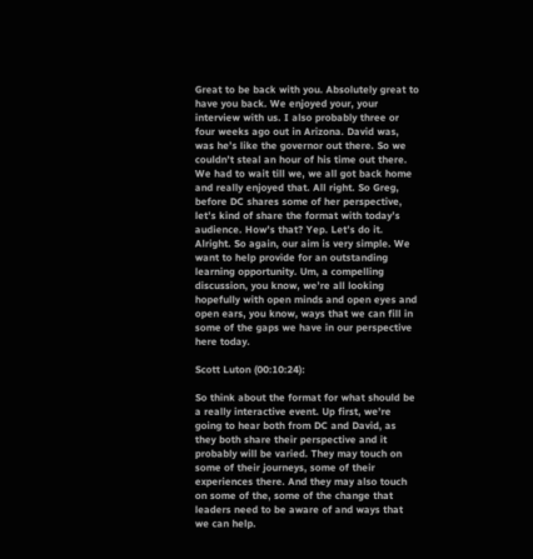Great to be back with you. Absolutely great to have you back. We enjoyed your, your interview with us. I also probably three or four weeks ago out in Arizona. David was, was he’s like the governor out there. So we couldn’t steal an hour of his time out there. We had to wait till we, we all got back home and really enjoyed that. All right. So Greg, before DC shares some of her perspective, let’s kind of share the format with today’s audience. How’s that? Yep. Let’s do it. Alright. So again, our aim is very simple. We want to help provide for an outstanding learning opportunity. Um, a compelling discussion, you know, we’re all looking hopefully with open minds and open eyes and open ears, you know, ways that we can fill in some of the gaps we have in our perspective here today.

Scott Luton (00:10:24):

So think about the format for what should be a really interactive event. Up first, we’re going to hear both from DC and David, as they both share their perspective and it probably will be varied. They may touch on some of their journeys, some of their experiences there. And they may also touch on some of the, some of the change that leaders need to be aware of and ways that we can help.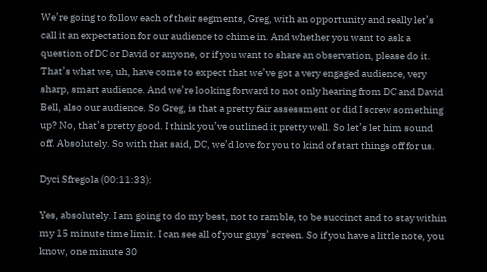We’re going to follow each of their segments, Greg, with an opportunity and really let’s call it an expectation for our audience to chime in. And whether you want to ask a question of DC or David or anyone, or if you want to share an observation, please do it. That’s what we, uh, have come to expect that we’ve got a very engaged audience, very sharp, smart audience. And we’re looking forward to not only hearing from DC and David Bell, also our audience. So Greg, is that a pretty fair assessment or did I screw something up? No, that’s pretty good. I think you’ve outlined it pretty well. So let’s let him sound off. Absolutely. So with that said, DC, we’d love for you to kind of start things off for us.

Dyci Sfregola (00:11:33):

Yes, absolutely. I am going to do my best, not to ramble, to be succinct and to stay within my 15 minute time limit. I can see all of your guys’ screen. So if you have a little note, you know, one minute 30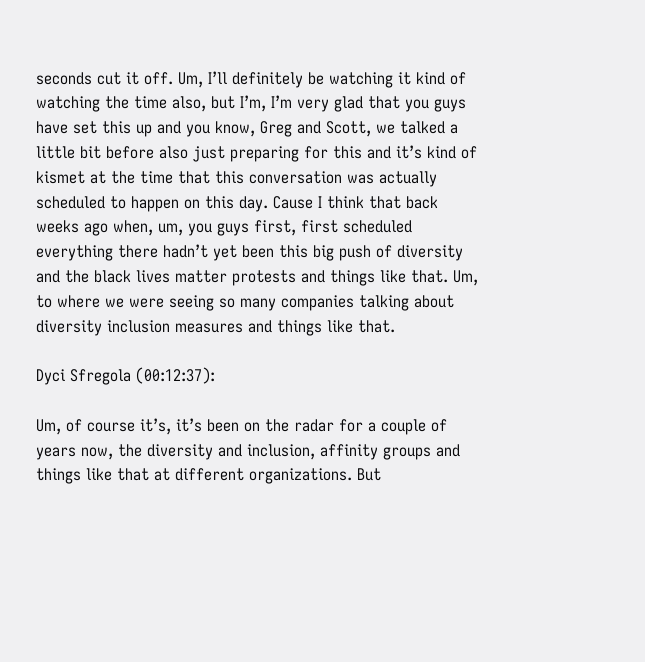seconds cut it off. Um, I’ll definitely be watching it kind of watching the time also, but I’m, I’m very glad that you guys have set this up and you know, Greg and Scott, we talked a little bit before also just preparing for this and it’s kind of kismet at the time that this conversation was actually scheduled to happen on this day. Cause I think that back weeks ago when, um, you guys first, first scheduled everything there hadn’t yet been this big push of diversity and the black lives matter protests and things like that. Um, to where we were seeing so many companies talking about diversity inclusion measures and things like that.

Dyci Sfregola (00:12:37):

Um, of course it’s, it’s been on the radar for a couple of years now, the diversity and inclusion, affinity groups and things like that at different organizations. But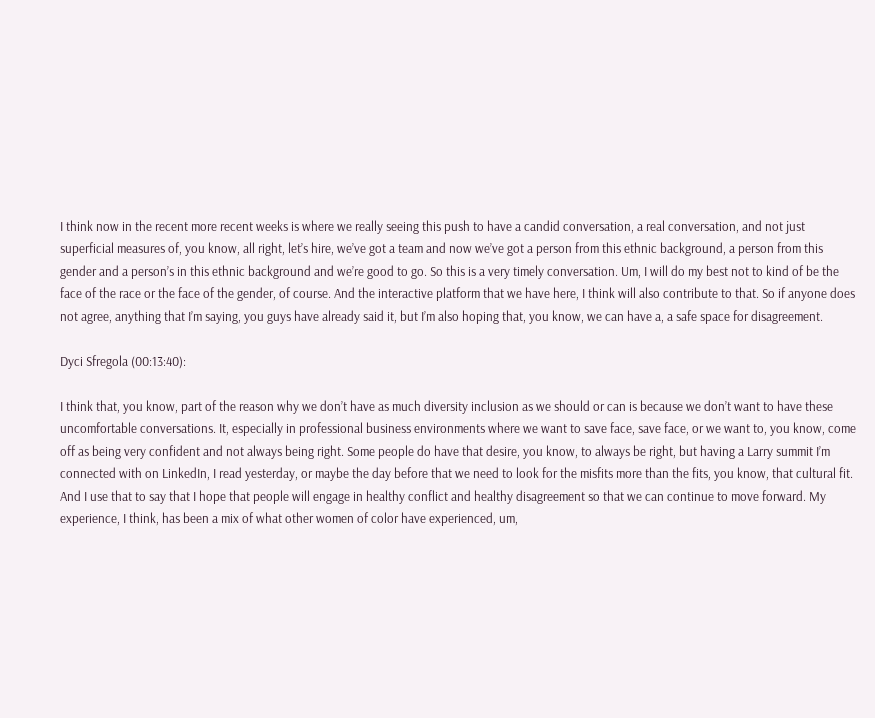I think now in the recent more recent weeks is where we really seeing this push to have a candid conversation, a real conversation, and not just superficial measures of, you know, all right, let’s hire, we’ve got a team and now we’ve got a person from this ethnic background, a person from this gender and a person’s in this ethnic background and we’re good to go. So this is a very timely conversation. Um, I will do my best not to kind of be the face of the race or the face of the gender, of course. And the interactive platform that we have here, I think will also contribute to that. So if anyone does not agree, anything that I’m saying, you guys have already said it, but I’m also hoping that, you know, we can have a, a safe space for disagreement.

Dyci Sfregola (00:13:40):

I think that, you know, part of the reason why we don’t have as much diversity inclusion as we should or can is because we don’t want to have these uncomfortable conversations. It, especially in professional business environments where we want to save face, save face, or we want to, you know, come off as being very confident and not always being right. Some people do have that desire, you know, to always be right, but having a Larry summit I’m connected with on LinkedIn, I read yesterday, or maybe the day before that we need to look for the misfits more than the fits, you know, that cultural fit. And I use that to say that I hope that people will engage in healthy conflict and healthy disagreement so that we can continue to move forward. My experience, I think, has been a mix of what other women of color have experienced, um,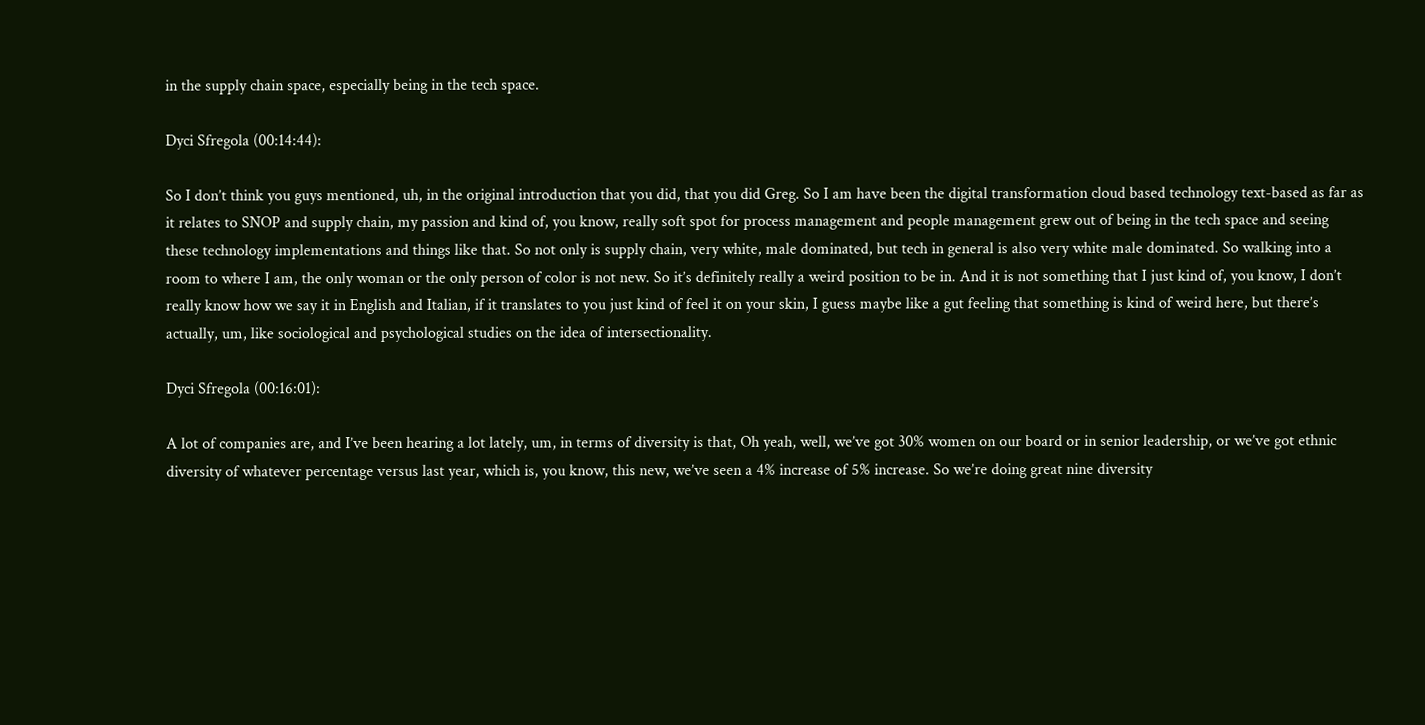in the supply chain space, especially being in the tech space.

Dyci Sfregola (00:14:44):

So I don’t think you guys mentioned, uh, in the original introduction that you did, that you did Greg. So I am have been the digital transformation cloud based technology text-based as far as it relates to SNOP and supply chain, my passion and kind of, you know, really soft spot for process management and people management grew out of being in the tech space and seeing these technology implementations and things like that. So not only is supply chain, very white, male dominated, but tech in general is also very white male dominated. So walking into a room to where I am, the only woman or the only person of color is not new. So it’s definitely really a weird position to be in. And it is not something that I just kind of, you know, I don’t really know how we say it in English and Italian, if it translates to you just kind of feel it on your skin, I guess maybe like a gut feeling that something is kind of weird here, but there’s actually, um, like sociological and psychological studies on the idea of intersectionality.

Dyci Sfregola (00:16:01):

A lot of companies are, and I’ve been hearing a lot lately, um, in terms of diversity is that, Oh yeah, well, we’ve got 30% women on our board or in senior leadership, or we’ve got ethnic diversity of whatever percentage versus last year, which is, you know, this new, we’ve seen a 4% increase of 5% increase. So we’re doing great nine diversity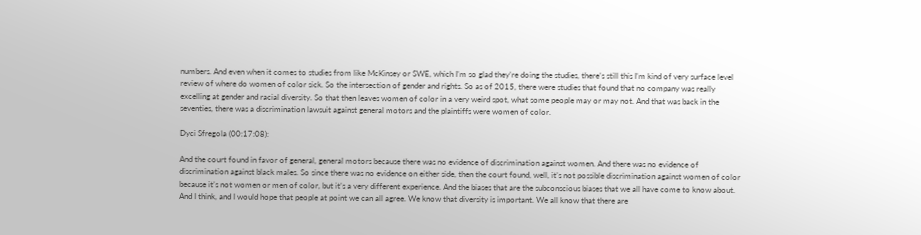numbers. And even when it comes to studies from like McKinsey or SWE, which I’m so glad they’re doing the studies, there’s still this I’m kind of very surface level review of where do women of color sick. So the intersection of gender and rights. So as of 2015, there were studies that found that no company was really excelling at gender and racial diversity. So that then leaves women of color in a very weird spot, what some people may or may not. And that was back in the seventies, there was a discrimination lawsuit against general motors and the plaintiffs were women of color.

Dyci Sfregola (00:17:08):

And the court found in favor of general, general motors because there was no evidence of discrimination against women. And there was no evidence of discrimination against black males. So since there was no evidence on either side, then the court found, well, it’s not possible discrimination against women of color because it’s not women or men of color, but it’s a very different experience. And the biases that are the subconscious biases that we all have come to know about. And I think, and I would hope that people at point we can all agree. We know that diversity is important. We all know that there are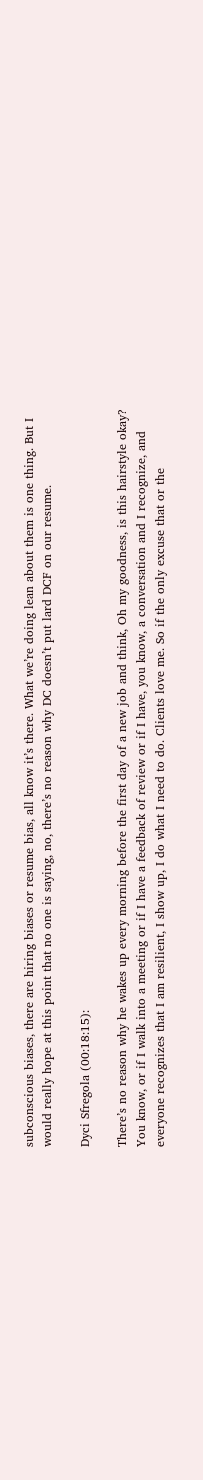subconscious biases, there are hiring biases or resume bias, all know it’s there. What we’re doing lean about them is one thing. But I would really hope at this point that no one is saying, no, there’s no reason why DC doesn’t put lard DCF on our resume.

Dyci Sfregola (00:18:15):

There’s no reason why he wakes up every morning before the first day of a new job and think, Oh my goodness, is this hairstyle okay? You know, or if I walk into a meeting or if I have a feedback of review or if I have, you know, a conversation and I recognize, and everyone recognizes that I am resilient, I show up, I do what I need to do. Clients love me. So if the only excuse that or the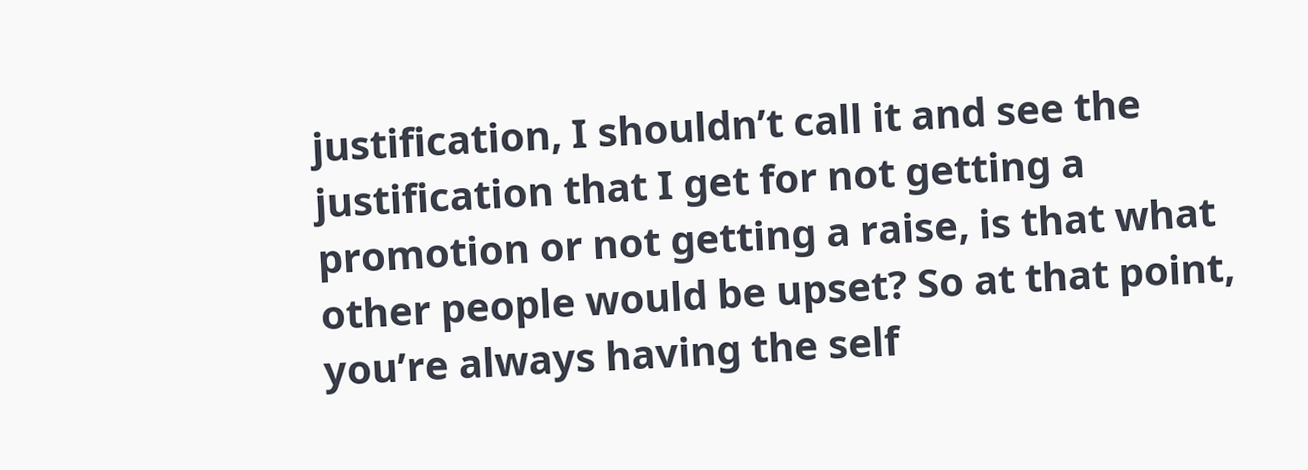justification, I shouldn’t call it and see the justification that I get for not getting a promotion or not getting a raise, is that what other people would be upset? So at that point, you’re always having the self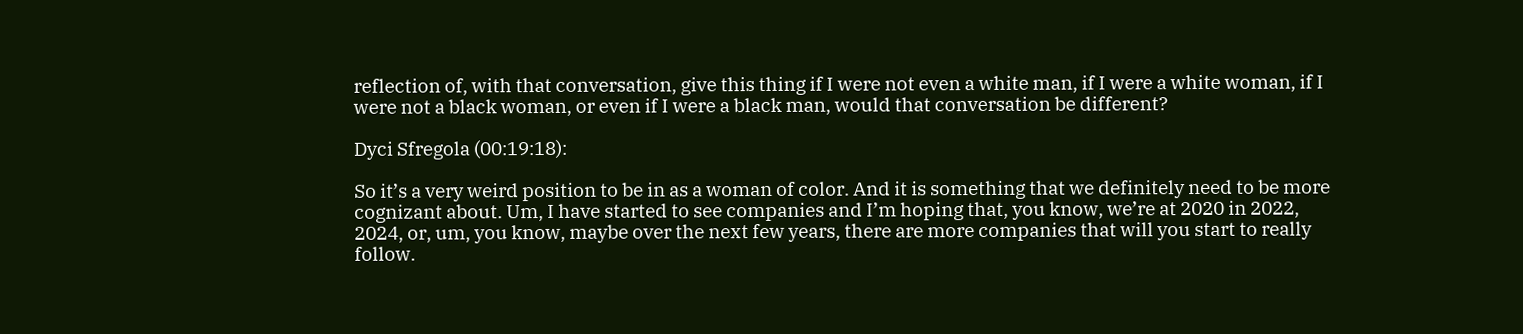reflection of, with that conversation, give this thing if I were not even a white man, if I were a white woman, if I were not a black woman, or even if I were a black man, would that conversation be different?

Dyci Sfregola (00:19:18):

So it’s a very weird position to be in as a woman of color. And it is something that we definitely need to be more cognizant about. Um, I have started to see companies and I’m hoping that, you know, we’re at 2020 in 2022, 2024, or, um, you know, maybe over the next few years, there are more companies that will you start to really follow.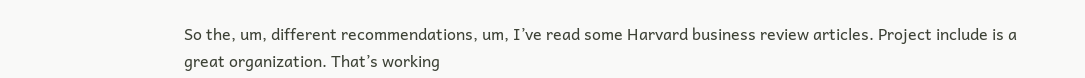So the, um, different recommendations, um, I’ve read some Harvard business review articles. Project include is a great organization. That’s working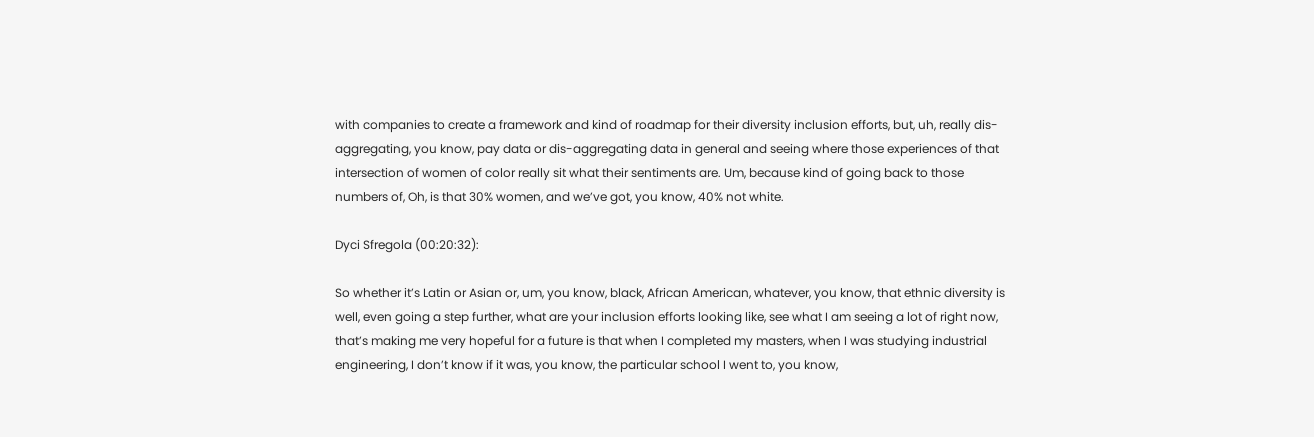with companies to create a framework and kind of roadmap for their diversity inclusion efforts, but, uh, really dis-aggregating, you know, pay data or dis-aggregating data in general and seeing where those experiences of that intersection of women of color really sit what their sentiments are. Um, because kind of going back to those numbers of, Oh, is that 30% women, and we’ve got, you know, 40% not white.

Dyci Sfregola (00:20:32):

So whether it’s Latin or Asian or, um, you know, black, African American, whatever, you know, that ethnic diversity is well, even going a step further, what are your inclusion efforts looking like, see what I am seeing a lot of right now, that’s making me very hopeful for a future is that when I completed my masters, when I was studying industrial engineering, I don’t know if it was, you know, the particular school I went to, you know,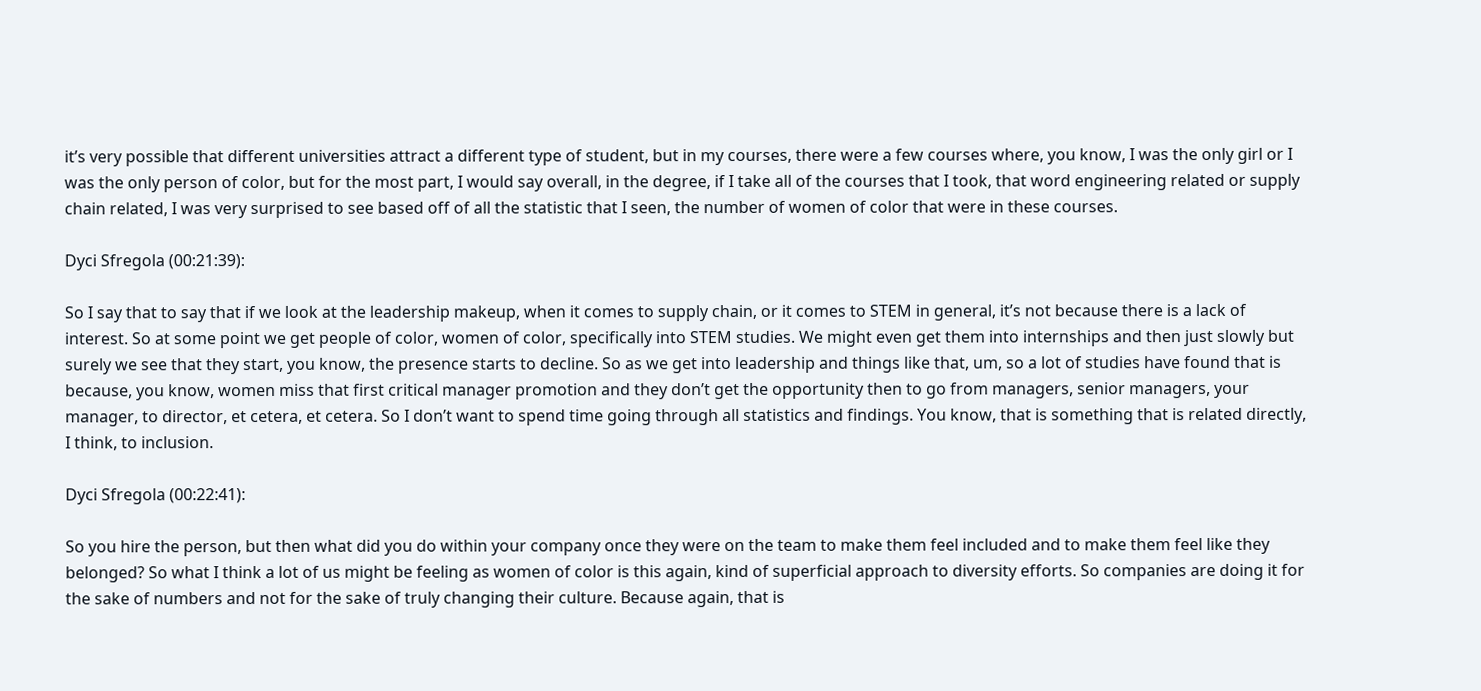it’s very possible that different universities attract a different type of student, but in my courses, there were a few courses where, you know, I was the only girl or I was the only person of color, but for the most part, I would say overall, in the degree, if I take all of the courses that I took, that word engineering related or supply chain related, I was very surprised to see based off of all the statistic that I seen, the number of women of color that were in these courses.

Dyci Sfregola (00:21:39):

So I say that to say that if we look at the leadership makeup, when it comes to supply chain, or it comes to STEM in general, it’s not because there is a lack of interest. So at some point we get people of color, women of color, specifically into STEM studies. We might even get them into internships and then just slowly but surely we see that they start, you know, the presence starts to decline. So as we get into leadership and things like that, um, so a lot of studies have found that is because, you know, women miss that first critical manager promotion and they don’t get the opportunity then to go from managers, senior managers, your manager, to director, et cetera, et cetera. So I don’t want to spend time going through all statistics and findings. You know, that is something that is related directly, I think, to inclusion.

Dyci Sfregola (00:22:41):

So you hire the person, but then what did you do within your company once they were on the team to make them feel included and to make them feel like they belonged? So what I think a lot of us might be feeling as women of color is this again, kind of superficial approach to diversity efforts. So companies are doing it for the sake of numbers and not for the sake of truly changing their culture. Because again, that is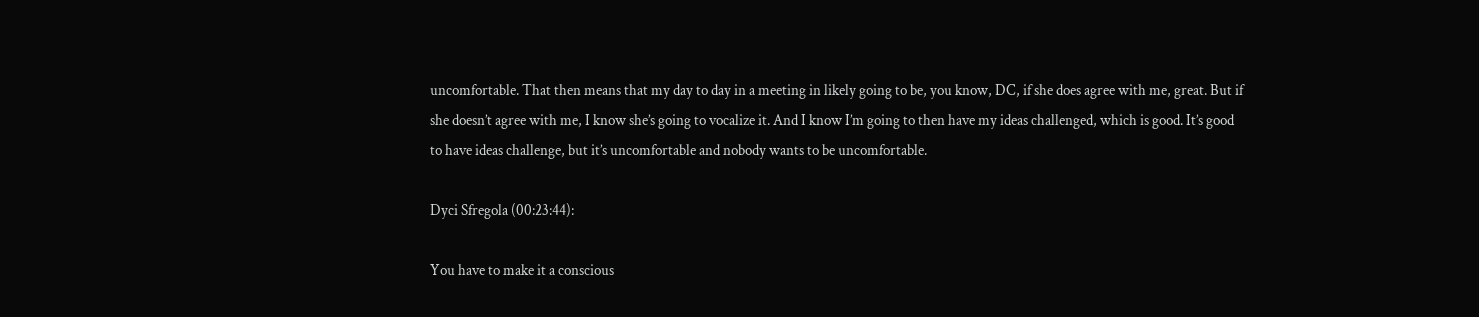uncomfortable. That then means that my day to day in a meeting in likely going to be, you know, DC, if she does agree with me, great. But if she doesn’t agree with me, I know she’s going to vocalize it. And I know I’m going to then have my ideas challenged, which is good. It’s good to have ideas challenge, but it’s uncomfortable and nobody wants to be uncomfortable.

Dyci Sfregola (00:23:44):

You have to make it a conscious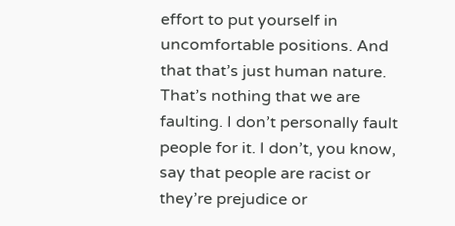effort to put yourself in uncomfortable positions. And that that’s just human nature. That’s nothing that we are faulting. I don’t personally fault people for it. I don’t, you know, say that people are racist or they’re prejudice or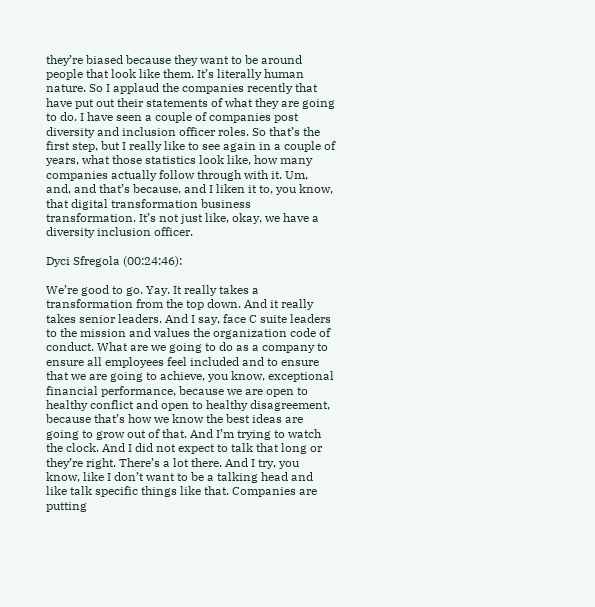they’re biased because they want to be around people that look like them. It’s literally human nature. So I applaud the companies recently that have put out their statements of what they are going to do. I have seen a couple of companies post diversity and inclusion officer roles. So that’s the first step, but I really like to see again in a couple of years, what those statistics look like, how many companies actually follow through with it. Um, and, and that’s because, and I liken it to, you know, that digital transformation business transformation. It’s not just like, okay, we have a diversity inclusion officer.

Dyci Sfregola (00:24:46):

We’re good to go. Yay. It really takes a transformation from the top down. And it really takes senior leaders. And I say, face C suite leaders to the mission and values the organization code of conduct. What are we going to do as a company to ensure all employees feel included and to ensure that we are going to achieve, you know, exceptional financial performance, because we are open to healthy conflict and open to healthy disagreement, because that’s how we know the best ideas are going to grow out of that. And I’m trying to watch the clock. And I did not expect to talk that long or they’re right. There’s a lot there. And I try, you know, like I don’t want to be a talking head and like talk specific things like that. Companies are putting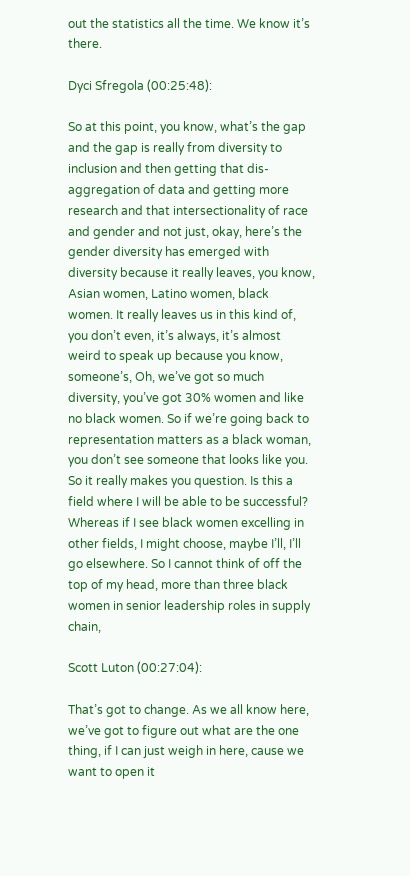out the statistics all the time. We know it’s there.

Dyci Sfregola (00:25:48):

So at this point, you know, what’s the gap and the gap is really from diversity to inclusion and then getting that dis-aggregation of data and getting more research and that intersectionality of race and gender and not just, okay, here’s the gender diversity has emerged with diversity because it really leaves, you know, Asian women, Latino women, black women. It really leaves us in this kind of, you don’t even, it’s always, it’s almost weird to speak up because you know, someone’s, Oh, we’ve got so much diversity, you’ve got 30% women and like no black women. So if we’re going back to representation matters as a black woman, you don’t see someone that looks like you. So it really makes you question. Is this a field where I will be able to be successful? Whereas if I see black women excelling in other fields, I might choose, maybe I’ll, I’ll go elsewhere. So I cannot think of off the top of my head, more than three black women in senior leadership roles in supply chain,

Scott Luton (00:27:04):

That’s got to change. As we all know here, we’ve got to figure out what are the one thing, if I can just weigh in here, cause we want to open it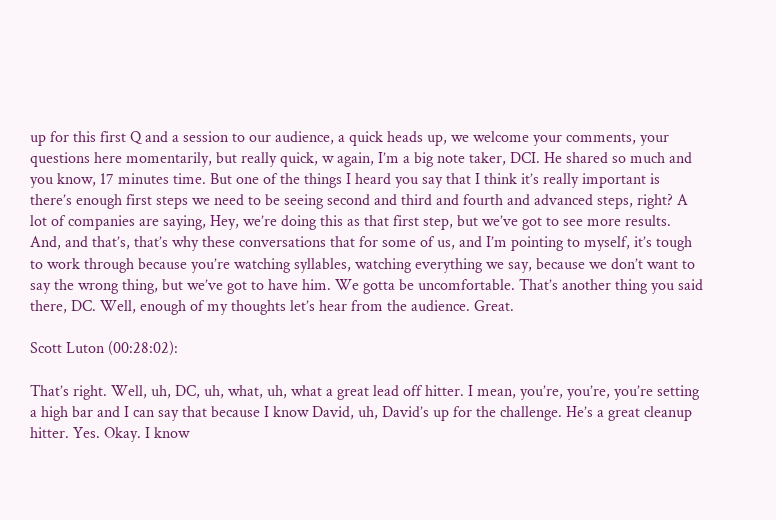up for this first Q and a session to our audience, a quick heads up, we welcome your comments, your questions here momentarily, but really quick, w again, I’m a big note taker, DCI. He shared so much and you know, 17 minutes time. But one of the things I heard you say that I think it’s really important is there’s enough first steps we need to be seeing second and third and fourth and advanced steps, right? A lot of companies are saying, Hey, we’re doing this as that first step, but we’ve got to see more results. And, and that’s, that’s why these conversations that for some of us, and I’m pointing to myself, it’s tough to work through because you’re watching syllables, watching everything we say, because we don’t want to say the wrong thing, but we’ve got to have him. We gotta be uncomfortable. That’s another thing you said there, DC. Well, enough of my thoughts let’s hear from the audience. Great.

Scott Luton (00:28:02):

That’s right. Well, uh, DC, uh, what, uh, what a great lead off hitter. I mean, you’re, you’re, you’re setting a high bar and I can say that because I know David, uh, David’s up for the challenge. He’s a great cleanup hitter. Yes. Okay. I know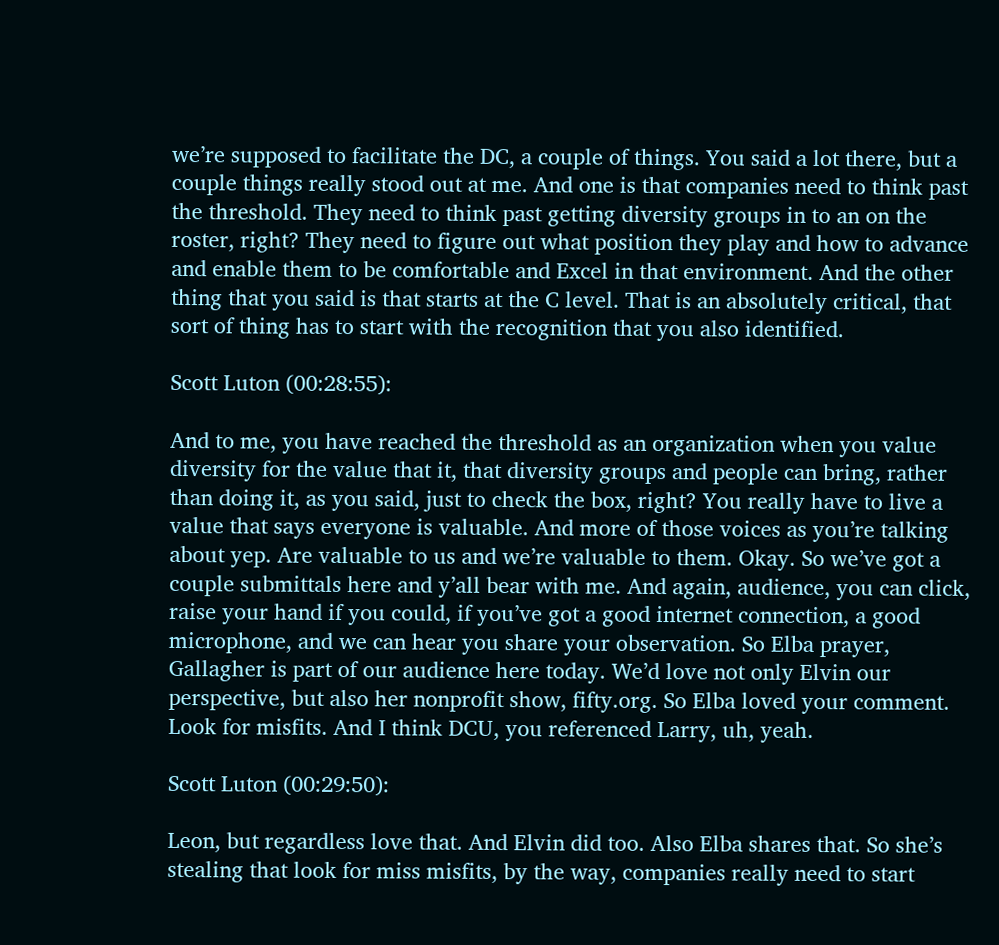we’re supposed to facilitate the DC, a couple of things. You said a lot there, but a couple things really stood out at me. And one is that companies need to think past the threshold. They need to think past getting diversity groups in to an on the roster, right? They need to figure out what position they play and how to advance and enable them to be comfortable and Excel in that environment. And the other thing that you said is that starts at the C level. That is an absolutely critical, that sort of thing has to start with the recognition that you also identified.

Scott Luton (00:28:55):

And to me, you have reached the threshold as an organization when you value diversity for the value that it, that diversity groups and people can bring, rather than doing it, as you said, just to check the box, right? You really have to live a value that says everyone is valuable. And more of those voices as you’re talking about yep. Are valuable to us and we’re valuable to them. Okay. So we’ve got a couple submittals here and y’all bear with me. And again, audience, you can click, raise your hand if you could, if you’ve got a good internet connection, a good microphone, and we can hear you share your observation. So Elba prayer, Gallagher is part of our audience here today. We’d love not only Elvin our perspective, but also her nonprofit show, fifty.org. So Elba loved your comment. Look for misfits. And I think DCU, you referenced Larry, uh, yeah.

Scott Luton (00:29:50):

Leon, but regardless love that. And Elvin did too. Also Elba shares that. So she’s stealing that look for miss misfits, by the way, companies really need to start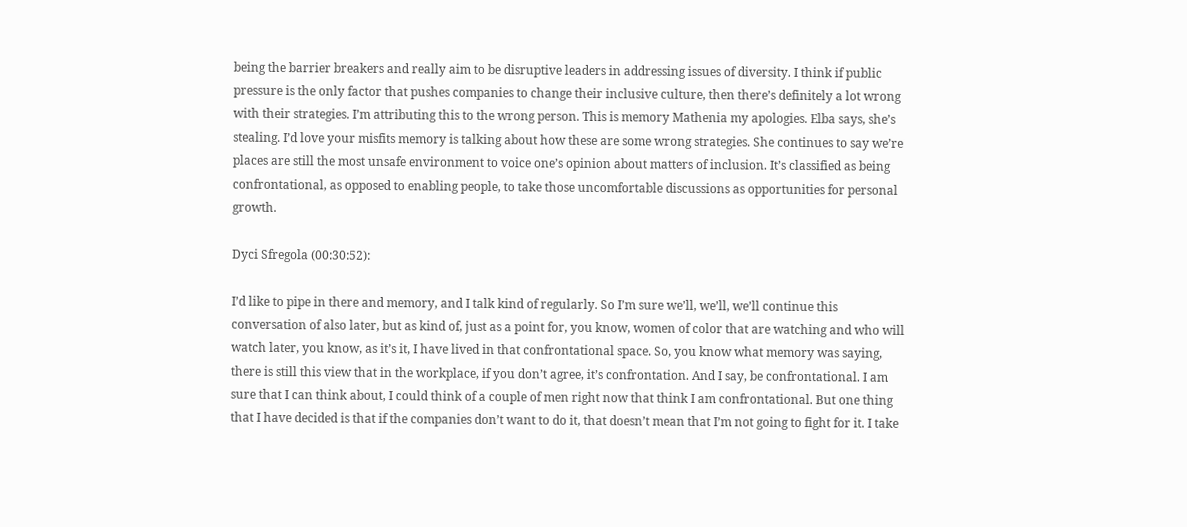being the barrier breakers and really aim to be disruptive leaders in addressing issues of diversity. I think if public pressure is the only factor that pushes companies to change their inclusive culture, then there’s definitely a lot wrong with their strategies. I’m attributing this to the wrong person. This is memory Mathenia my apologies. Elba says, she’s stealing. I’d love your misfits memory is talking about how these are some wrong strategies. She continues to say we’re places are still the most unsafe environment to voice one’s opinion about matters of inclusion. It’s classified as being confrontational, as opposed to enabling people, to take those uncomfortable discussions as opportunities for personal growth.

Dyci Sfregola (00:30:52):

I’d like to pipe in there and memory, and I talk kind of regularly. So I’m sure we’ll, we’ll, we’ll continue this conversation of also later, but as kind of, just as a point for, you know, women of color that are watching and who will watch later, you know, as it’s it, I have lived in that confrontational space. So, you know what memory was saying, there is still this view that in the workplace, if you don’t agree, it’s confrontation. And I say, be confrontational. I am sure that I can think about, I could think of a couple of men right now that think I am confrontational. But one thing that I have decided is that if the companies don’t want to do it, that doesn’t mean that I’m not going to fight for it. I take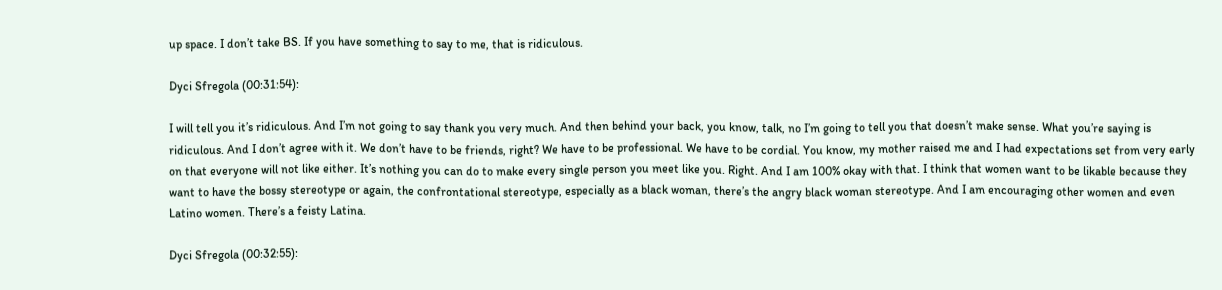up space. I don’t take BS. If you have something to say to me, that is ridiculous.

Dyci Sfregola (00:31:54):

I will tell you it’s ridiculous. And I’m not going to say thank you very much. And then behind your back, you know, talk, no I’m going to tell you that doesn’t make sense. What you’re saying is ridiculous. And I don’t agree with it. We don’t have to be friends, right? We have to be professional. We have to be cordial. You know, my mother raised me and I had expectations set from very early on that everyone will not like either. It’s nothing you can do to make every single person you meet like you. Right. And I am 100% okay with that. I think that women want to be likable because they want to have the bossy stereotype or again, the confrontational stereotype, especially as a black woman, there’s the angry black woman stereotype. And I am encouraging other women and even Latino women. There’s a feisty Latina.

Dyci Sfregola (00:32:55):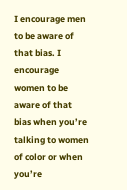I encourage men to be aware of that bias. I encourage women to be aware of that bias when you’re talking to women of color or when you’re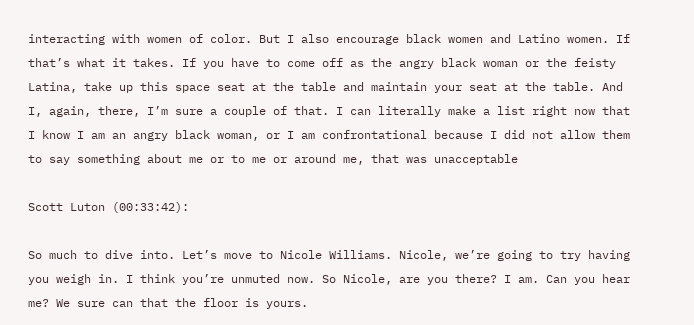interacting with women of color. But I also encourage black women and Latino women. If that’s what it takes. If you have to come off as the angry black woman or the feisty Latina, take up this space seat at the table and maintain your seat at the table. And I, again, there, I’m sure a couple of that. I can literally make a list right now that I know I am an angry black woman, or I am confrontational because I did not allow them to say something about me or to me or around me, that was unacceptable

Scott Luton (00:33:42):

So much to dive into. Let’s move to Nicole Williams. Nicole, we’re going to try having you weigh in. I think you’re unmuted now. So Nicole, are you there? I am. Can you hear me? We sure can that the floor is yours.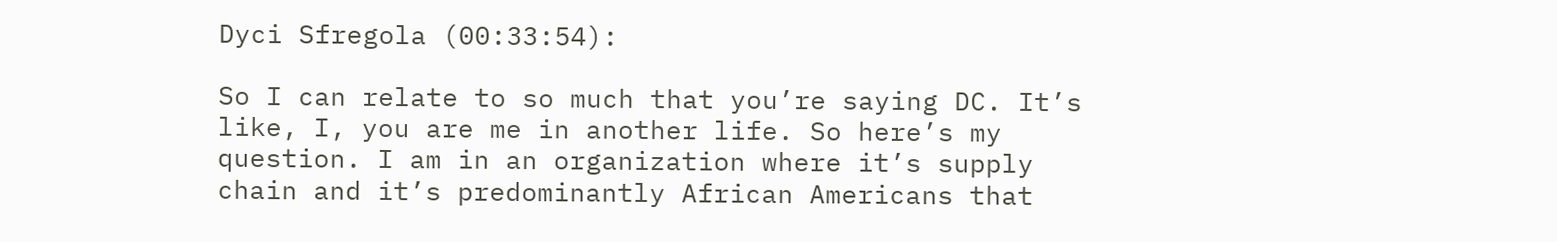Dyci Sfregola (00:33:54):

So I can relate to so much that you’re saying DC. It’s like, I, you are me in another life. So here’s my question. I am in an organization where it’s supply chain and it’s predominantly African Americans that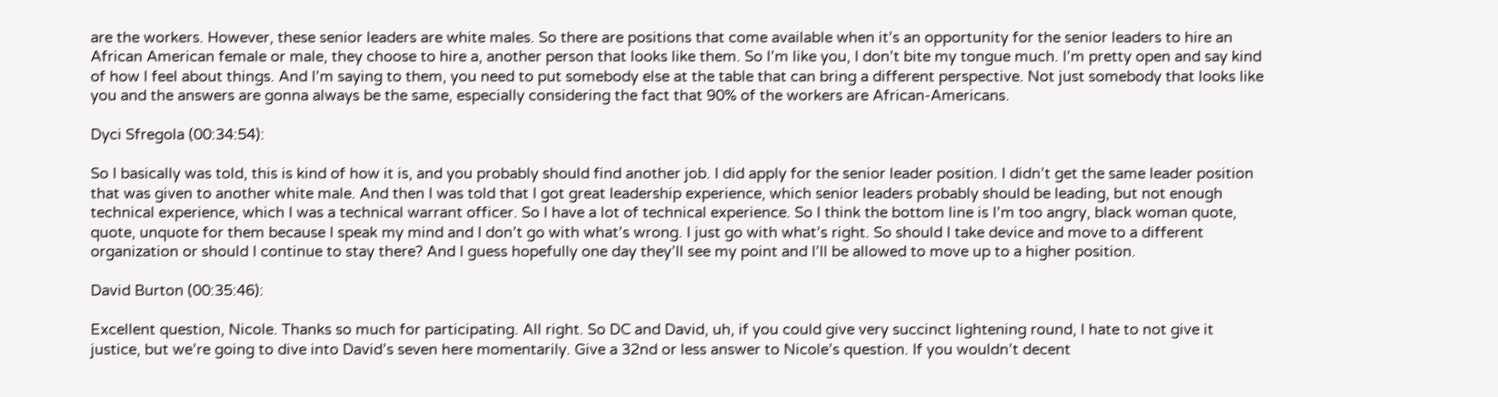are the workers. However, these senior leaders are white males. So there are positions that come available when it’s an opportunity for the senior leaders to hire an African American female or male, they choose to hire a, another person that looks like them. So I’m like you, I don’t bite my tongue much. I’m pretty open and say kind of how I feel about things. And I’m saying to them, you need to put somebody else at the table that can bring a different perspective. Not just somebody that looks like you and the answers are gonna always be the same, especially considering the fact that 90% of the workers are African-Americans.

Dyci Sfregola (00:34:54):

So I basically was told, this is kind of how it is, and you probably should find another job. I did apply for the senior leader position. I didn’t get the same leader position that was given to another white male. And then I was told that I got great leadership experience, which senior leaders probably should be leading, but not enough technical experience, which I was a technical warrant officer. So I have a lot of technical experience. So I think the bottom line is I’m too angry, black woman quote, quote, unquote for them because I speak my mind and I don’t go with what’s wrong. I just go with what’s right. So should I take device and move to a different organization or should I continue to stay there? And I guess hopefully one day they’ll see my point and I’ll be allowed to move up to a higher position.

David Burton (00:35:46):

Excellent question, Nicole. Thanks so much for participating. All right. So DC and David, uh, if you could give very succinct lightening round, I hate to not give it justice, but we’re going to dive into David’s seven here momentarily. Give a 32nd or less answer to Nicole’s question. If you wouldn’t decent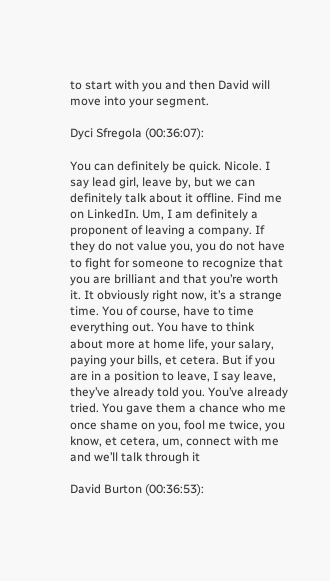to start with you and then David will move into your segment.

Dyci Sfregola (00:36:07):

You can definitely be quick. Nicole. I say lead girl, leave by, but we can definitely talk about it offline. Find me on LinkedIn. Um, I am definitely a proponent of leaving a company. If they do not value you, you do not have to fight for someone to recognize that you are brilliant and that you’re worth it. It obviously right now, it’s a strange time. You of course, have to time everything out. You have to think about more at home life, your salary, paying your bills, et cetera. But if you are in a position to leave, I say leave, they’ve already told you. You’ve already tried. You gave them a chance who me once shame on you, fool me twice, you know, et cetera, um, connect with me and we’ll talk through it

David Burton (00:36:53):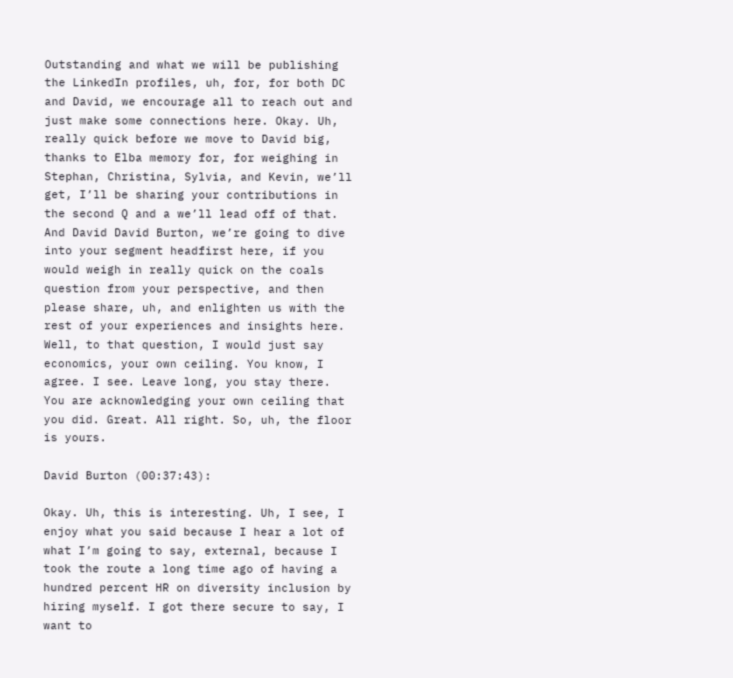Outstanding and what we will be publishing the LinkedIn profiles, uh, for, for both DC and David, we encourage all to reach out and just make some connections here. Okay. Uh, really quick before we move to David big, thanks to Elba memory for, for weighing in Stephan, Christina, Sylvia, and Kevin, we’ll get, I’ll be sharing your contributions in the second Q and a we’ll lead off of that. And David David Burton, we’re going to dive into your segment headfirst here, if you would weigh in really quick on the coals question from your perspective, and then please share, uh, and enlighten us with the rest of your experiences and insights here. Well, to that question, I would just say economics, your own ceiling. You know, I agree. I see. Leave long, you stay there. You are acknowledging your own ceiling that you did. Great. All right. So, uh, the floor is yours.

David Burton (00:37:43):

Okay. Uh, this is interesting. Uh, I see, I enjoy what you said because I hear a lot of what I’m going to say, external, because I took the route a long time ago of having a hundred percent HR on diversity inclusion by hiring myself. I got there secure to say, I want to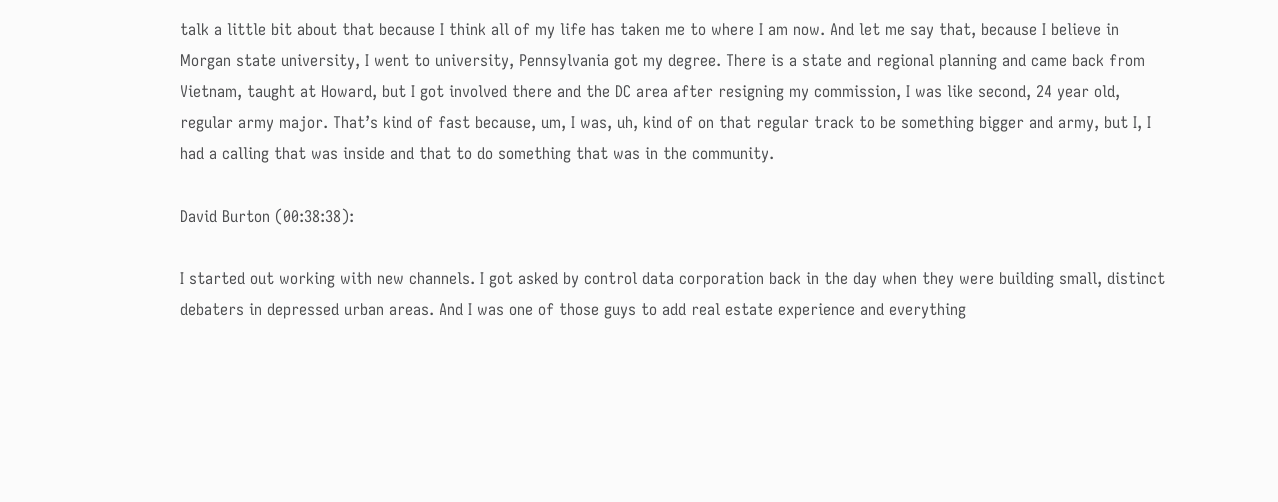talk a little bit about that because I think all of my life has taken me to where I am now. And let me say that, because I believe in Morgan state university, I went to university, Pennsylvania got my degree. There is a state and regional planning and came back from Vietnam, taught at Howard, but I got involved there and the DC area after resigning my commission, I was like second, 24 year old, regular army major. That’s kind of fast because, um, I was, uh, kind of on that regular track to be something bigger and army, but I, I had a calling that was inside and that to do something that was in the community.

David Burton (00:38:38):

I started out working with new channels. I got asked by control data corporation back in the day when they were building small, distinct debaters in depressed urban areas. And I was one of those guys to add real estate experience and everything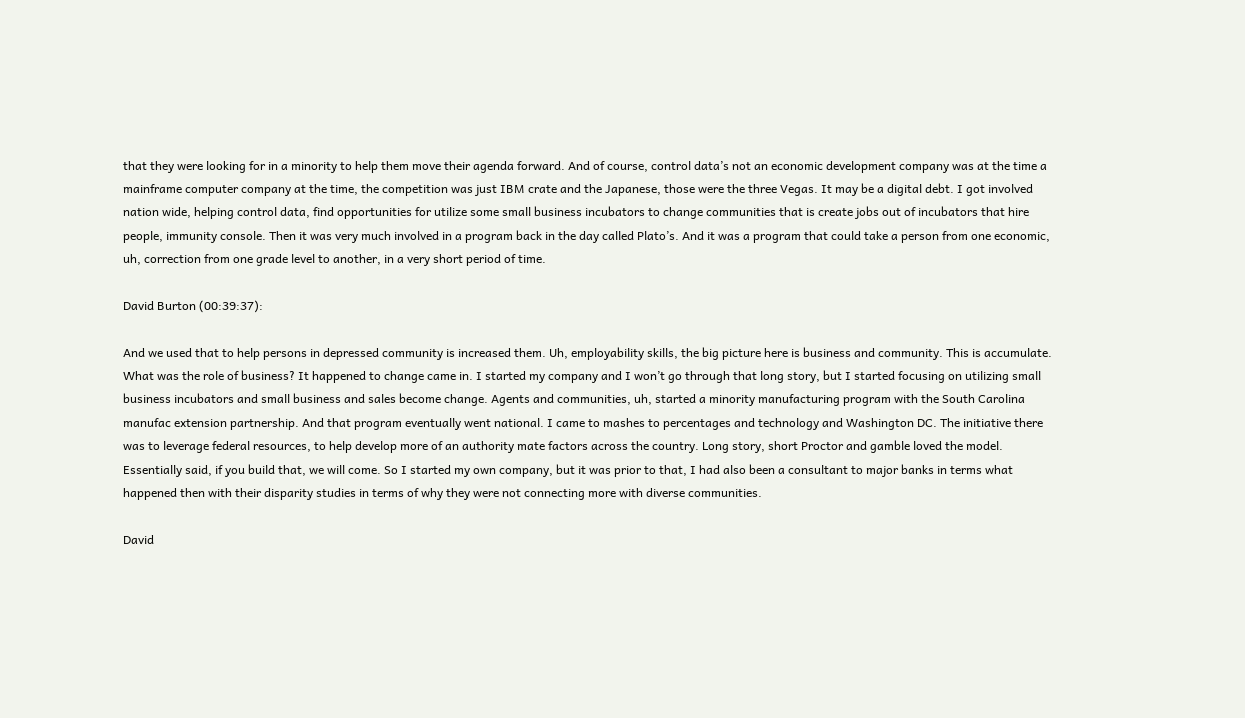that they were looking for in a minority to help them move their agenda forward. And of course, control data’s not an economic development company was at the time a mainframe computer company at the time, the competition was just IBM crate and the Japanese, those were the three Vegas. It may be a digital debt. I got involved nation wide, helping control data, find opportunities for utilize some small business incubators to change communities that is create jobs out of incubators that hire people, immunity console. Then it was very much involved in a program back in the day called Plato’s. And it was a program that could take a person from one economic, uh, correction from one grade level to another, in a very short period of time.

David Burton (00:39:37):

And we used that to help persons in depressed community is increased them. Uh, employability skills, the big picture here is business and community. This is accumulate. What was the role of business? It happened to change came in. I started my company and I won’t go through that long story, but I started focusing on utilizing small business incubators and small business and sales become change. Agents and communities, uh, started a minority manufacturing program with the South Carolina manufac extension partnership. And that program eventually went national. I came to mashes to percentages and technology and Washington DC. The initiative there was to leverage federal resources, to help develop more of an authority mate factors across the country. Long story, short Proctor and gamble loved the model. Essentially said, if you build that, we will come. So I started my own company, but it was prior to that, I had also been a consultant to major banks in terms what happened then with their disparity studies in terms of why they were not connecting more with diverse communities.

David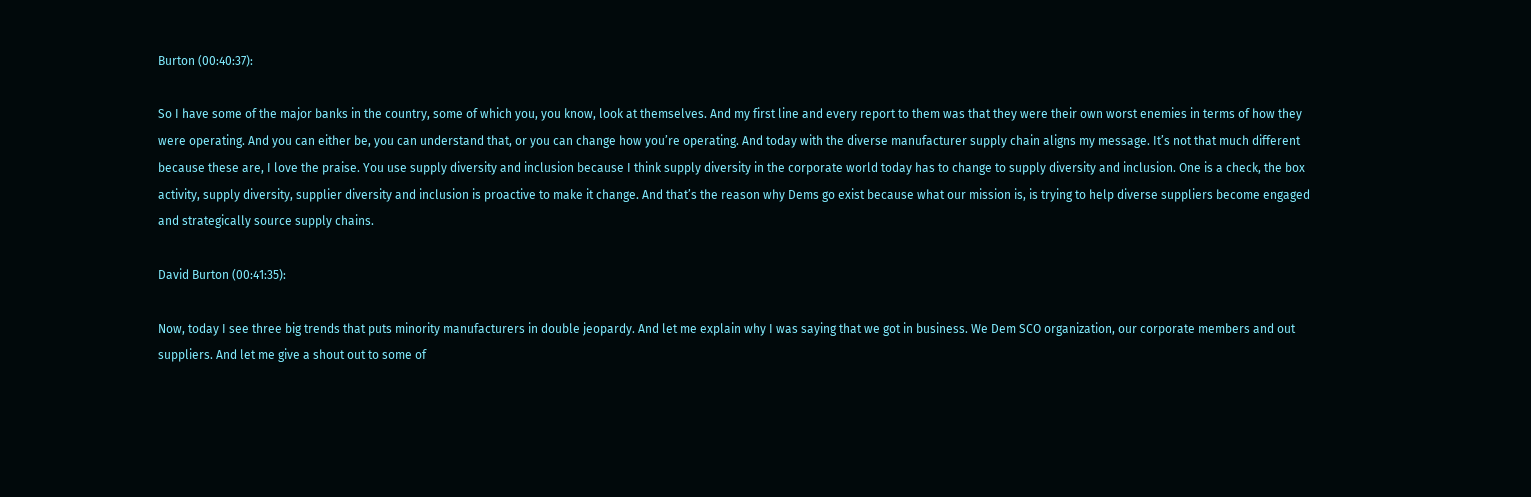Burton (00:40:37):

So I have some of the major banks in the country, some of which you, you know, look at themselves. And my first line and every report to them was that they were their own worst enemies in terms of how they were operating. And you can either be, you can understand that, or you can change how you’re operating. And today with the diverse manufacturer supply chain aligns my message. It’s not that much different because these are, I love the praise. You use supply diversity and inclusion because I think supply diversity in the corporate world today has to change to supply diversity and inclusion. One is a check, the box activity, supply diversity, supplier diversity and inclusion is proactive to make it change. And that’s the reason why Dems go exist because what our mission is, is trying to help diverse suppliers become engaged and strategically source supply chains.

David Burton (00:41:35):

Now, today I see three big trends that puts minority manufacturers in double jeopardy. And let me explain why I was saying that we got in business. We Dem SCO organization, our corporate members and out suppliers. And let me give a shout out to some of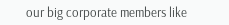our big corporate members like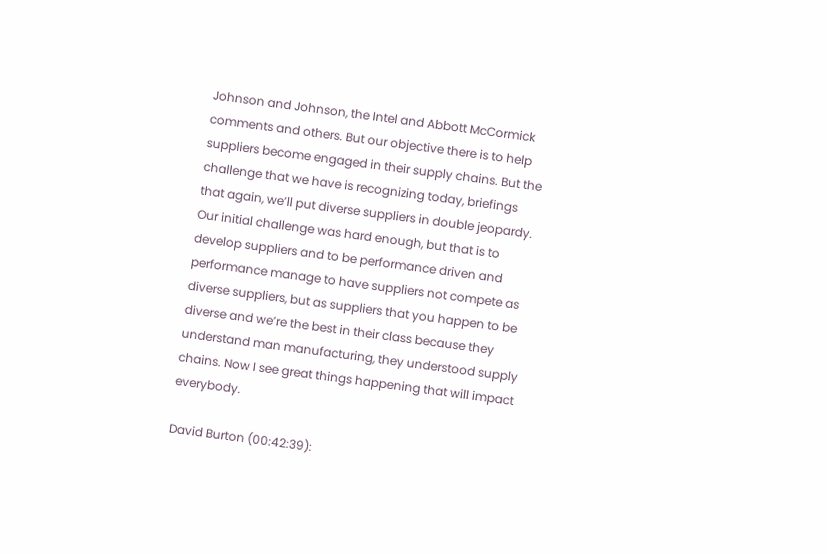Johnson and Johnson, the Intel and Abbott McCormick comments and others. But our objective there is to help suppliers become engaged in their supply chains. But the challenge that we have is recognizing today, briefings that again, we’ll put diverse suppliers in double jeopardy. Our initial challenge was hard enough, but that is to develop suppliers and to be performance driven and performance manage to have suppliers not compete as diverse suppliers, but as suppliers that you happen to be diverse and we’re the best in their class because they understand man manufacturing, they understood supply chains. Now I see great things happening that will impact everybody.

David Burton (00:42:39):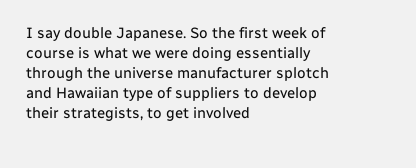I say double Japanese. So the first week of course is what we were doing essentially through the universe manufacturer splotch and Hawaiian type of suppliers to develop their strategists, to get involved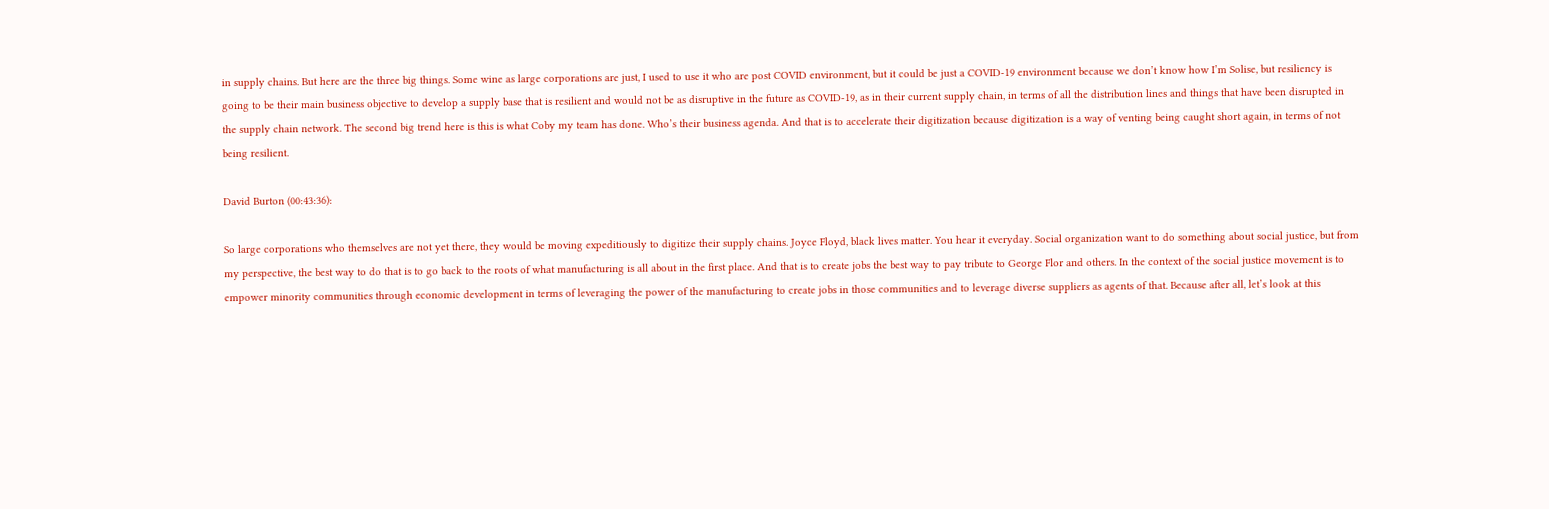in supply chains. But here are the three big things. Some wine as large corporations are just, I used to use it who are post COVID environment, but it could be just a COVID-19 environment because we don’t know how I’m Solise, but resiliency is going to be their main business objective to develop a supply base that is resilient and would not be as disruptive in the future as COVID-19, as in their current supply chain, in terms of all the distribution lines and things that have been disrupted in the supply chain network. The second big trend here is this is what Coby my team has done. Who’s their business agenda. And that is to accelerate their digitization because digitization is a way of venting being caught short again, in terms of not being resilient.

David Burton (00:43:36):

So large corporations who themselves are not yet there, they would be moving expeditiously to digitize their supply chains. Joyce Floyd, black lives matter. You hear it everyday. Social organization want to do something about social justice, but from my perspective, the best way to do that is to go back to the roots of what manufacturing is all about in the first place. And that is to create jobs the best way to pay tribute to George Flor and others. In the context of the social justice movement is to empower minority communities through economic development in terms of leveraging the power of the manufacturing to create jobs in those communities and to leverage diverse suppliers as agents of that. Because after all, let’s look at this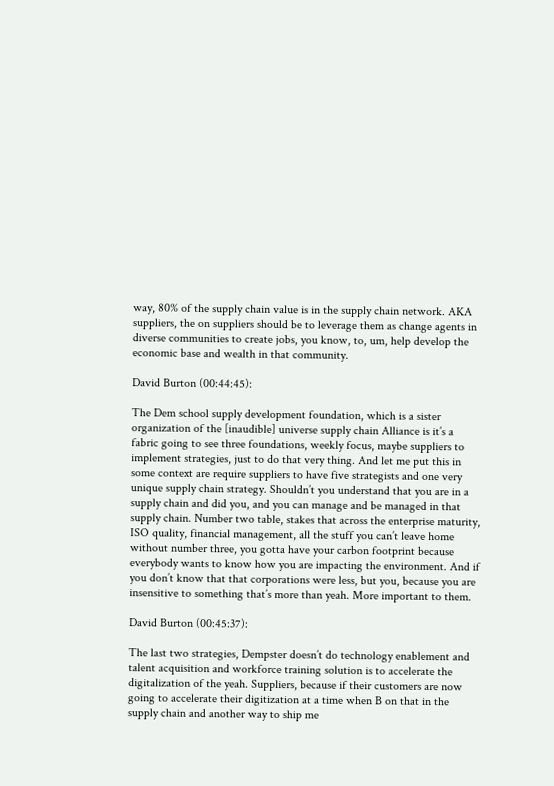way, 80% of the supply chain value is in the supply chain network. AKA suppliers, the on suppliers should be to leverage them as change agents in diverse communities to create jobs, you know, to, um, help develop the economic base and wealth in that community.

David Burton (00:44:45):

The Dem school supply development foundation, which is a sister organization of the [inaudible] universe supply chain Alliance is it’s a fabric going to see three foundations, weekly focus, maybe suppliers to implement strategies, just to do that very thing. And let me put this in some context are require suppliers to have five strategists and one very unique supply chain strategy. Shouldn’t you understand that you are in a supply chain and did you, and you can manage and be managed in that supply chain. Number two table, stakes that across the enterprise maturity, ISO quality, financial management, all the stuff you can’t leave home without number three, you gotta have your carbon footprint because everybody wants to know how you are impacting the environment. And if you don’t know that that corporations were less, but you, because you are insensitive to something that’s more than yeah. More important to them.

David Burton (00:45:37):

The last two strategies, Dempster doesn’t do technology enablement and talent acquisition and workforce training solution is to accelerate the digitalization of the yeah. Suppliers, because if their customers are now going to accelerate their digitization at a time when B on that in the supply chain and another way to ship me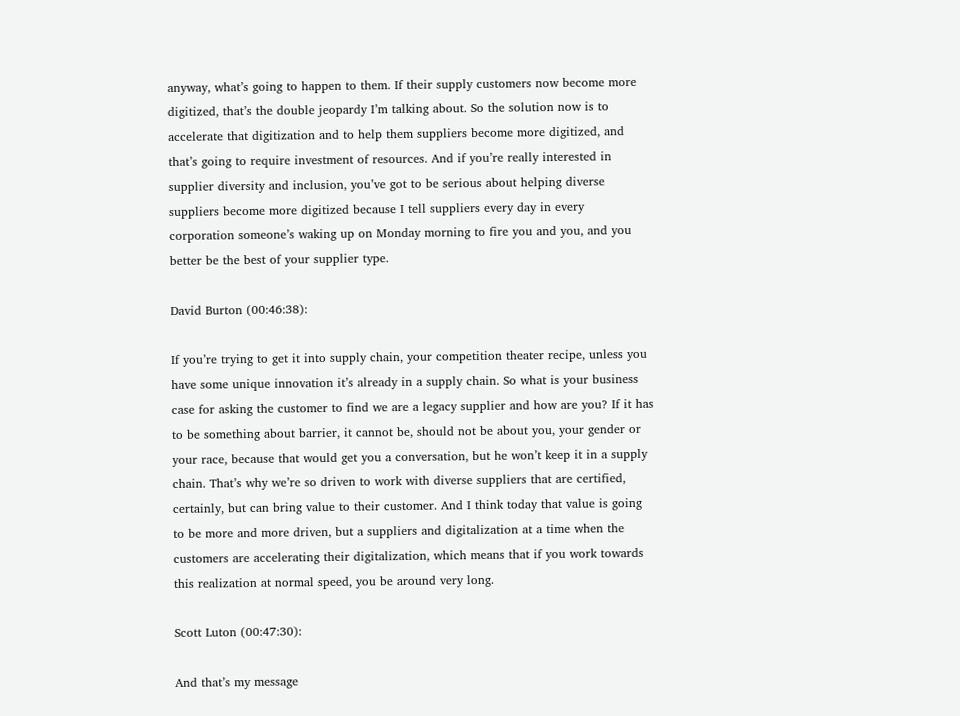anyway, what’s going to happen to them. If their supply customers now become more digitized, that’s the double jeopardy I’m talking about. So the solution now is to accelerate that digitization and to help them suppliers become more digitized, and that’s going to require investment of resources. And if you’re really interested in supplier diversity and inclusion, you’ve got to be serious about helping diverse suppliers become more digitized because I tell suppliers every day in every corporation someone’s waking up on Monday morning to fire you and you, and you better be the best of your supplier type.

David Burton (00:46:38):

If you’re trying to get it into supply chain, your competition theater recipe, unless you have some unique innovation it’s already in a supply chain. So what is your business case for asking the customer to find we are a legacy supplier and how are you? If it has to be something about barrier, it cannot be, should not be about you, your gender or your race, because that would get you a conversation, but he won’t keep it in a supply chain. That’s why we’re so driven to work with diverse suppliers that are certified, certainly, but can bring value to their customer. And I think today that value is going to be more and more driven, but a suppliers and digitalization at a time when the customers are accelerating their digitalization, which means that if you work towards this realization at normal speed, you be around very long.

Scott Luton (00:47:30):

And that’s my message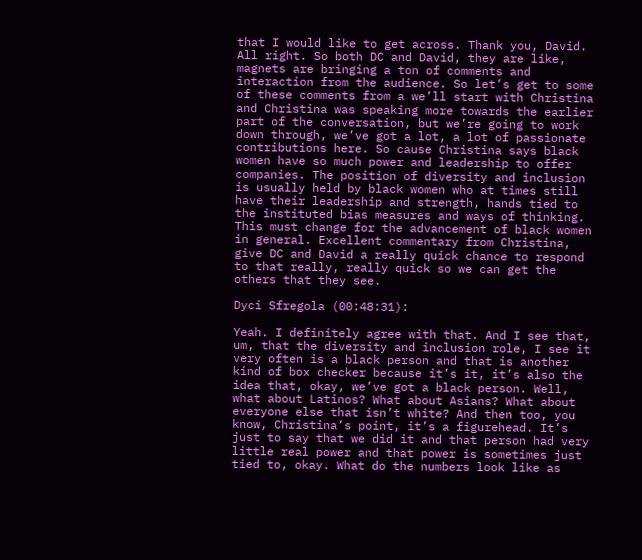that I would like to get across. Thank you, David. All right. So both DC and David, they are like, magnets are bringing a ton of comments and interaction from the audience. So let’s get to some of these comments from a we’ll start with Christina and Christina was speaking more towards the earlier part of the conversation, but we’re going to work down through, we’ve got a lot, a lot of passionate contributions here. So cause Christina says black women have so much power and leadership to offer companies. The position of diversity and inclusion is usually held by black women who at times still have their leadership and strength, hands tied to the instituted bias measures and ways of thinking. This must change for the advancement of black women in general. Excellent commentary from Christina, give DC and David a really quick chance to respond to that really, really quick so we can get the others that they see.

Dyci Sfregola (00:48:31):

Yeah. I definitely agree with that. And I see that, um, that the diversity and inclusion role, I see it very often is a black person and that is another kind of box checker because it’s it, it’s also the idea that, okay, we’ve got a black person. Well, what about Latinos? What about Asians? What about everyone else that isn’t white? And then too, you know, Christina’s point, it’s a figurehead. It’s just to say that we did it and that person had very little real power and that power is sometimes just tied to, okay. What do the numbers look like as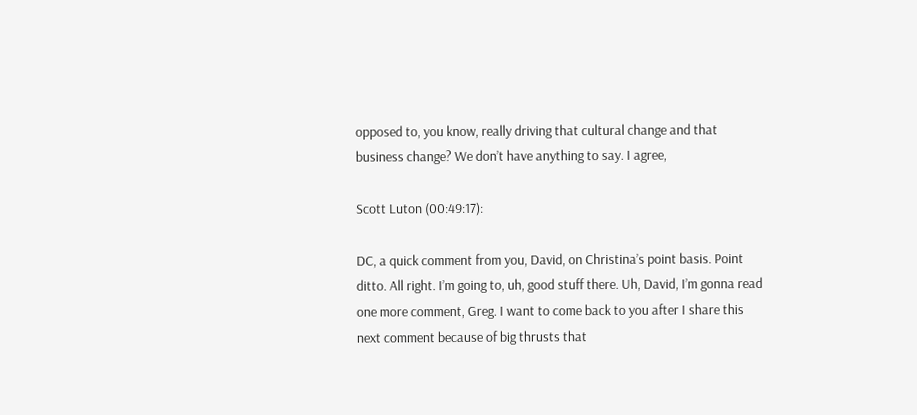opposed to, you know, really driving that cultural change and that business change? We don’t have anything to say. I agree,

Scott Luton (00:49:17):

DC, a quick comment from you, David, on Christina’s point basis. Point ditto. All right. I’m going to, uh, good stuff there. Uh, David, I’m gonna read one more comment, Greg. I want to come back to you after I share this next comment because of big thrusts that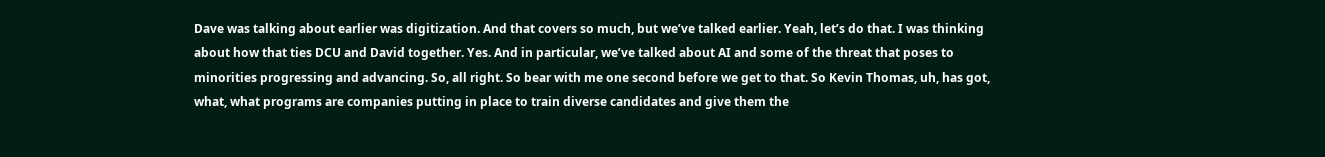Dave was talking about earlier was digitization. And that covers so much, but we’ve talked earlier. Yeah, let’s do that. I was thinking about how that ties DCU and David together. Yes. And in particular, we’ve talked about AI and some of the threat that poses to minorities progressing and advancing. So, all right. So bear with me one second before we get to that. So Kevin Thomas, uh, has got, what, what programs are companies putting in place to train diverse candidates and give them the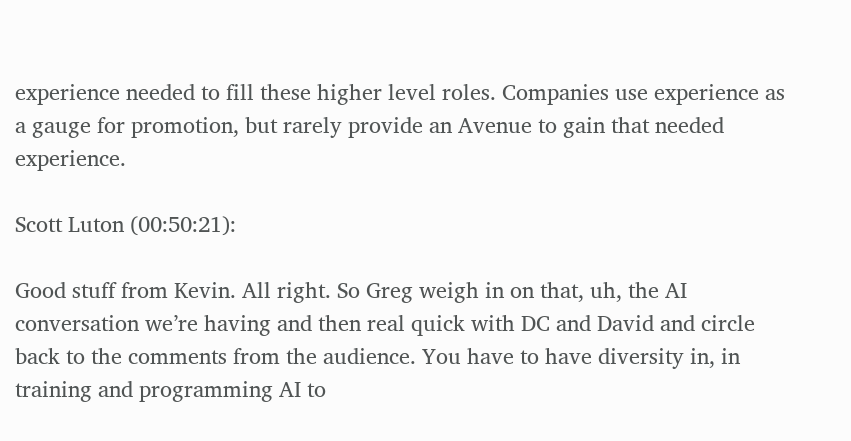experience needed to fill these higher level roles. Companies use experience as a gauge for promotion, but rarely provide an Avenue to gain that needed experience.

Scott Luton (00:50:21):

Good stuff from Kevin. All right. So Greg weigh in on that, uh, the AI conversation we’re having and then real quick with DC and David and circle back to the comments from the audience. You have to have diversity in, in training and programming AI to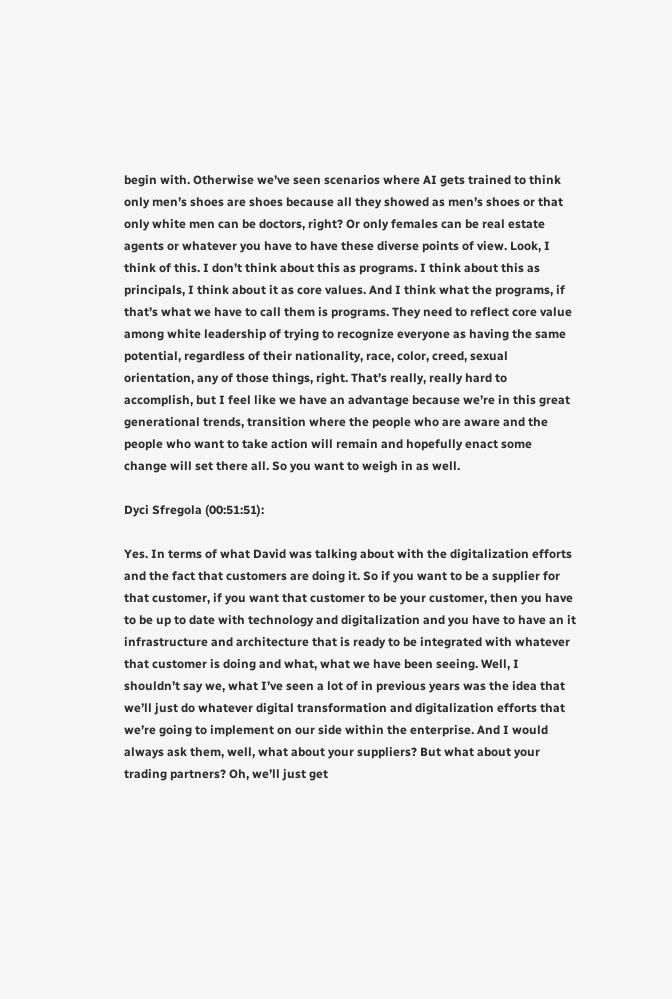begin with. Otherwise we’ve seen scenarios where AI gets trained to think only men’s shoes are shoes because all they showed as men’s shoes or that only white men can be doctors, right? Or only females can be real estate agents or whatever you have to have these diverse points of view. Look, I think of this. I don’t think about this as programs. I think about this as principals, I think about it as core values. And I think what the programs, if that’s what we have to call them is programs. They need to reflect core value among white leadership of trying to recognize everyone as having the same potential, regardless of their nationality, race, color, creed, sexual orientation, any of those things, right. That’s really, really hard to accomplish, but I feel like we have an advantage because we’re in this great generational trends, transition where the people who are aware and the people who want to take action will remain and hopefully enact some change will set there all. So you want to weigh in as well.

Dyci Sfregola (00:51:51):

Yes. In terms of what David was talking about with the digitalization efforts and the fact that customers are doing it. So if you want to be a supplier for that customer, if you want that customer to be your customer, then you have to be up to date with technology and digitalization and you have to have an it infrastructure and architecture that is ready to be integrated with whatever that customer is doing and what, what we have been seeing. Well, I shouldn’t say we, what I’ve seen a lot of in previous years was the idea that we’ll just do whatever digital transformation and digitalization efforts that we’re going to implement on our side within the enterprise. And I would always ask them, well, what about your suppliers? But what about your trading partners? Oh, we’ll just get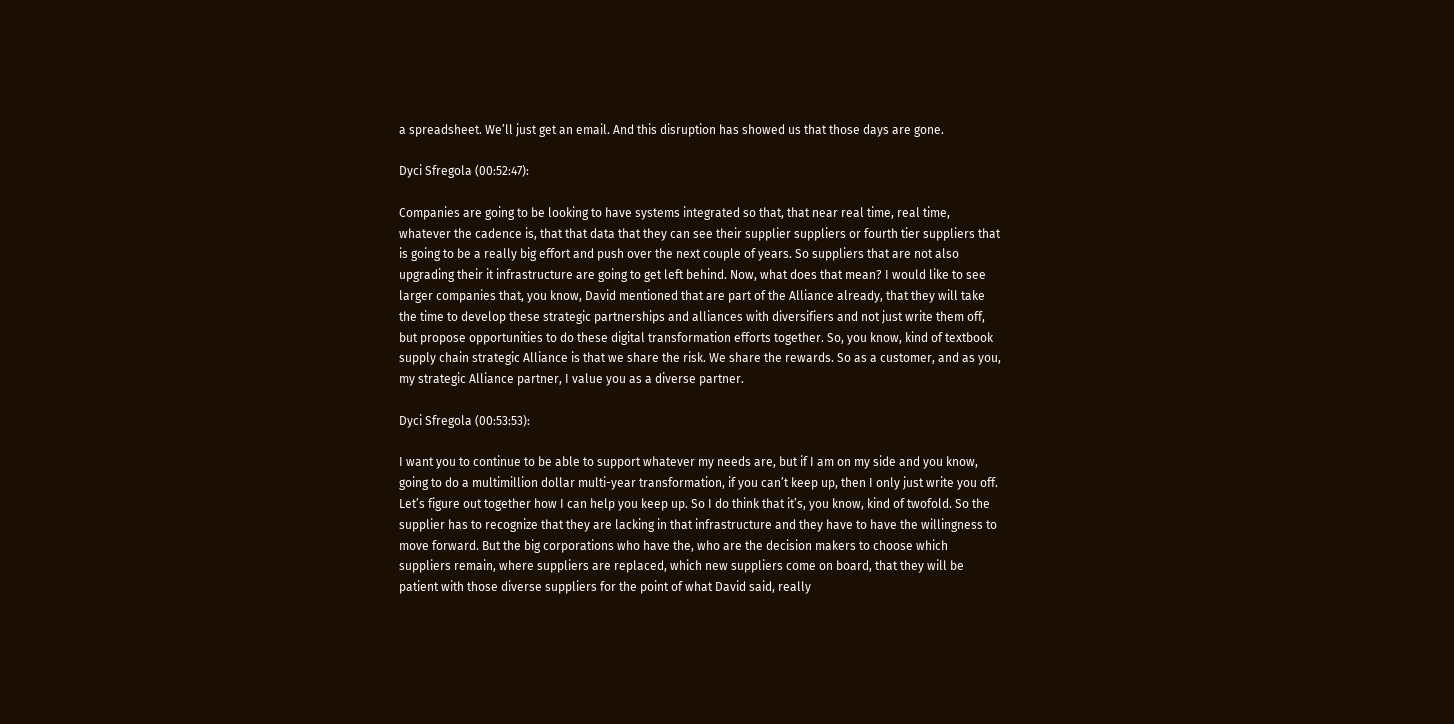a spreadsheet. We’ll just get an email. And this disruption has showed us that those days are gone.

Dyci Sfregola (00:52:47):

Companies are going to be looking to have systems integrated so that, that near real time, real time, whatever the cadence is, that that data that they can see their supplier suppliers or fourth tier suppliers that is going to be a really big effort and push over the next couple of years. So suppliers that are not also upgrading their it infrastructure are going to get left behind. Now, what does that mean? I would like to see larger companies that, you know, David mentioned that are part of the Alliance already, that they will take the time to develop these strategic partnerships and alliances with diversifiers and not just write them off, but propose opportunities to do these digital transformation efforts together. So, you know, kind of textbook supply chain strategic Alliance is that we share the risk. We share the rewards. So as a customer, and as you, my strategic Alliance partner, I value you as a diverse partner.

Dyci Sfregola (00:53:53):

I want you to continue to be able to support whatever my needs are, but if I am on my side and you know, going to do a multimillion dollar multi-year transformation, if you can’t keep up, then I only just write you off. Let’s figure out together how I can help you keep up. So I do think that it’s, you know, kind of twofold. So the supplier has to recognize that they are lacking in that infrastructure and they have to have the willingness to move forward. But the big corporations who have the, who are the decision makers to choose which suppliers remain, where suppliers are replaced, which new suppliers come on board, that they will be patient with those diverse suppliers for the point of what David said, really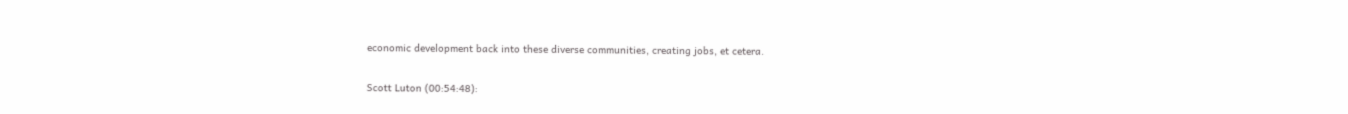economic development back into these diverse communities, creating jobs, et cetera.

Scott Luton (00:54:48):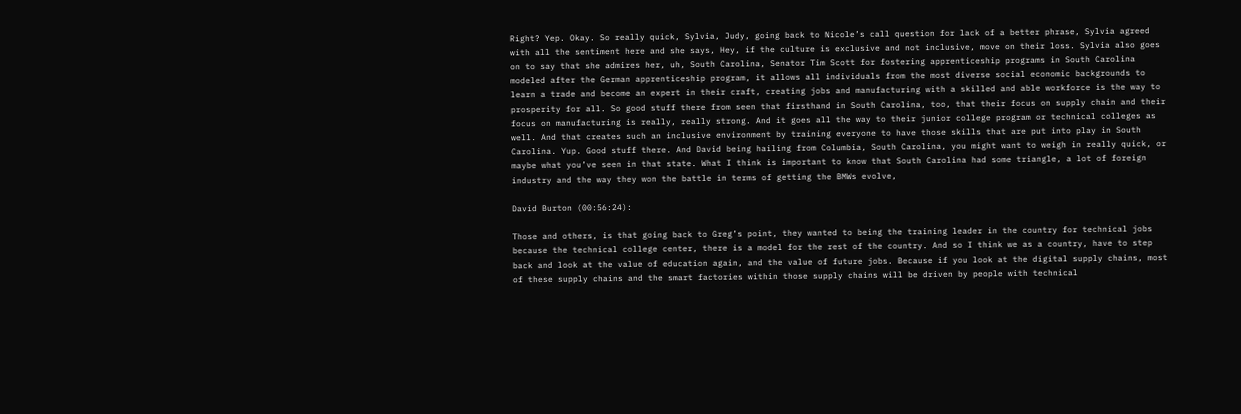Right? Yep. Okay. So really quick, Sylvia, Judy, going back to Nicole’s call question for lack of a better phrase, Sylvia agreed with all the sentiment here and she says, Hey, if the culture is exclusive and not inclusive, move on their loss. Sylvia also goes on to say that she admires her, uh, South Carolina, Senator Tim Scott for fostering apprenticeship programs in South Carolina modeled after the German apprenticeship program, it allows all individuals from the most diverse social economic backgrounds to learn a trade and become an expert in their craft, creating jobs and manufacturing with a skilled and able workforce is the way to prosperity for all. So good stuff there from seen that firsthand in South Carolina, too, that their focus on supply chain and their focus on manufacturing is really, really strong. And it goes all the way to their junior college program or technical colleges as well. And that creates such an inclusive environment by training everyone to have those skills that are put into play in South Carolina. Yup. Good stuff there. And David being hailing from Columbia, South Carolina, you might want to weigh in really quick, or maybe what you’ve seen in that state. What I think is important to know that South Carolina had some triangle, a lot of foreign industry and the way they won the battle in terms of getting the BMWs evolve,

David Burton (00:56:24):

Those and others, is that going back to Greg’s point, they wanted to being the training leader in the country for technical jobs because the technical college center, there is a model for the rest of the country. And so I think we as a country, have to step back and look at the value of education again, and the value of future jobs. Because if you look at the digital supply chains, most of these supply chains and the smart factories within those supply chains will be driven by people with technical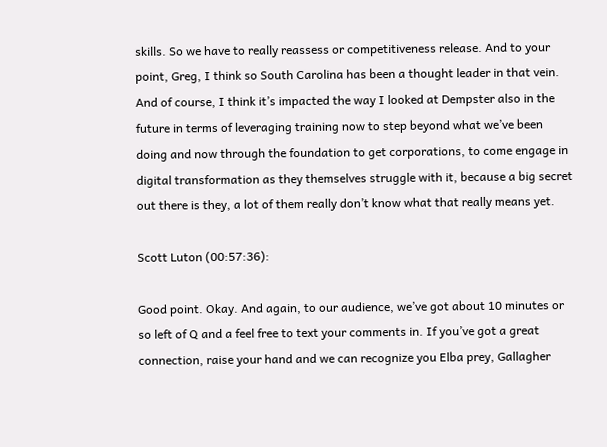skills. So we have to really reassess or competitiveness release. And to your point, Greg, I think so South Carolina has been a thought leader in that vein. And of course, I think it’s impacted the way I looked at Dempster also in the future in terms of leveraging training now to step beyond what we’ve been doing and now through the foundation to get corporations, to come engage in digital transformation as they themselves struggle with it, because a big secret out there is they, a lot of them really don’t know what that really means yet.

Scott Luton (00:57:36):

Good point. Okay. And again, to our audience, we’ve got about 10 minutes or so left of Q and a feel free to text your comments in. If you’ve got a great connection, raise your hand and we can recognize you Elba prey, Gallagher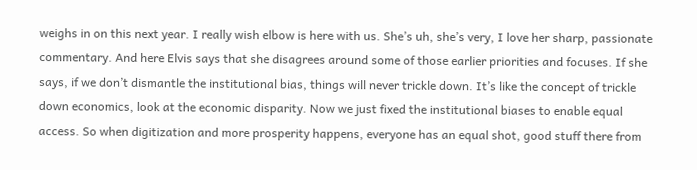weighs in on this next year. I really wish elbow is here with us. She’s uh, she’s very, I love her sharp, passionate commentary. And here Elvis says that she disagrees around some of those earlier priorities and focuses. If she says, if we don’t dismantle the institutional bias, things will never trickle down. It’s like the concept of trickle down economics, look at the economic disparity. Now we just fixed the institutional biases to enable equal access. So when digitization and more prosperity happens, everyone has an equal shot, good stuff there from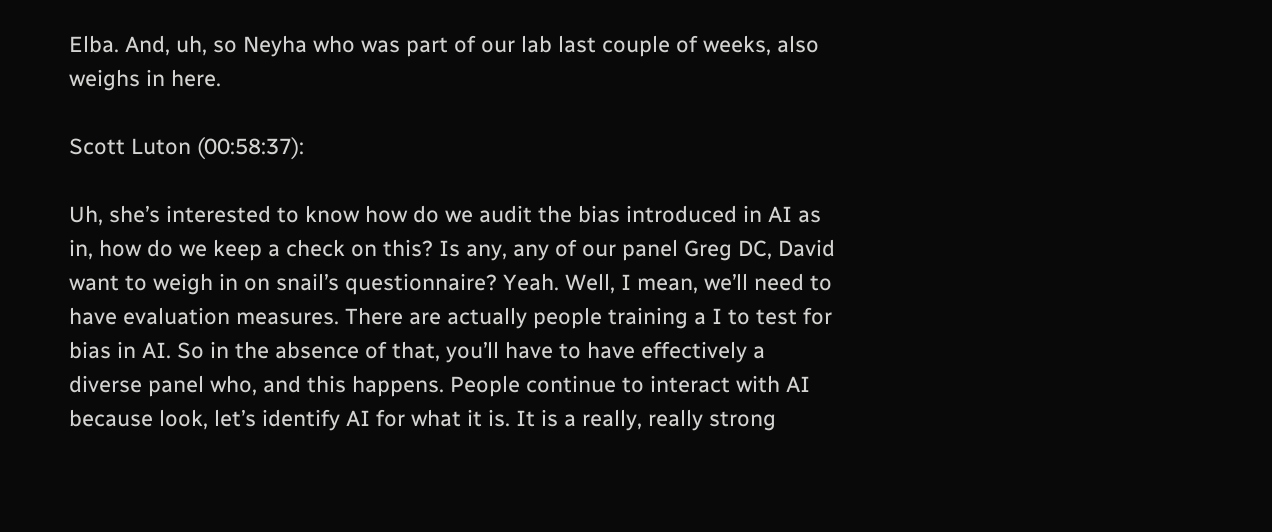Elba. And, uh, so Neyha who was part of our lab last couple of weeks, also weighs in here.

Scott Luton (00:58:37):

Uh, she’s interested to know how do we audit the bias introduced in AI as in, how do we keep a check on this? Is any, any of our panel Greg DC, David want to weigh in on snail’s questionnaire? Yeah. Well, I mean, we’ll need to have evaluation measures. There are actually people training a I to test for bias in AI. So in the absence of that, you’ll have to have effectively a diverse panel who, and this happens. People continue to interact with AI because look, let’s identify AI for what it is. It is a really, really strong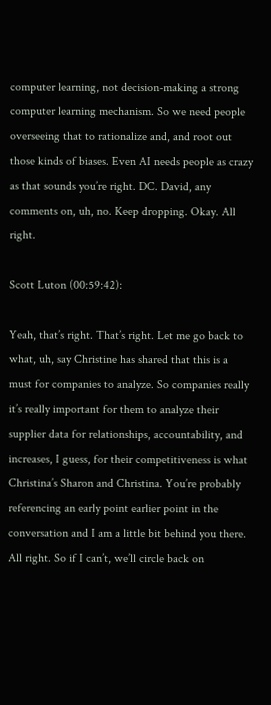computer learning, not decision-making a strong computer learning mechanism. So we need people overseeing that to rationalize and, and root out those kinds of biases. Even AI needs people as crazy as that sounds you’re right. DC. David, any comments on, uh, no. Keep dropping. Okay. All right.

Scott Luton (00:59:42):

Yeah, that’s right. That’s right. Let me go back to what, uh, say Christine has shared that this is a must for companies to analyze. So companies really it’s really important for them to analyze their supplier data for relationships, accountability, and increases, I guess, for their competitiveness is what Christina’s Sharon and Christina. You’re probably referencing an early point earlier point in the conversation and I am a little bit behind you there. All right. So if I can’t, we’ll circle back on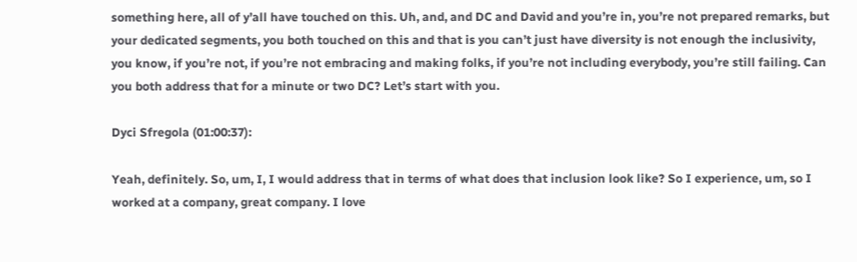something here, all of y’all have touched on this. Uh, and, and DC and David and you’re in, you’re not prepared remarks, but your dedicated segments, you both touched on this and that is you can’t just have diversity is not enough the inclusivity, you know, if you’re not, if you’re not embracing and making folks, if you’re not including everybody, you’re still failing. Can you both address that for a minute or two DC? Let’s start with you.

Dyci Sfregola (01:00:37):

Yeah, definitely. So, um, I, I would address that in terms of what does that inclusion look like? So I experience, um, so I worked at a company, great company. I love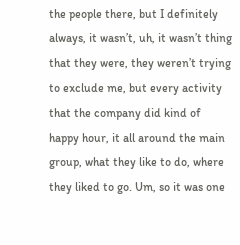the people there, but I definitely always, it wasn’t, uh, it wasn’t thing that they were, they weren’t trying to exclude me, but every activity that the company did kind of happy hour, it all around the main group, what they like to do, where they liked to go. Um, so it was one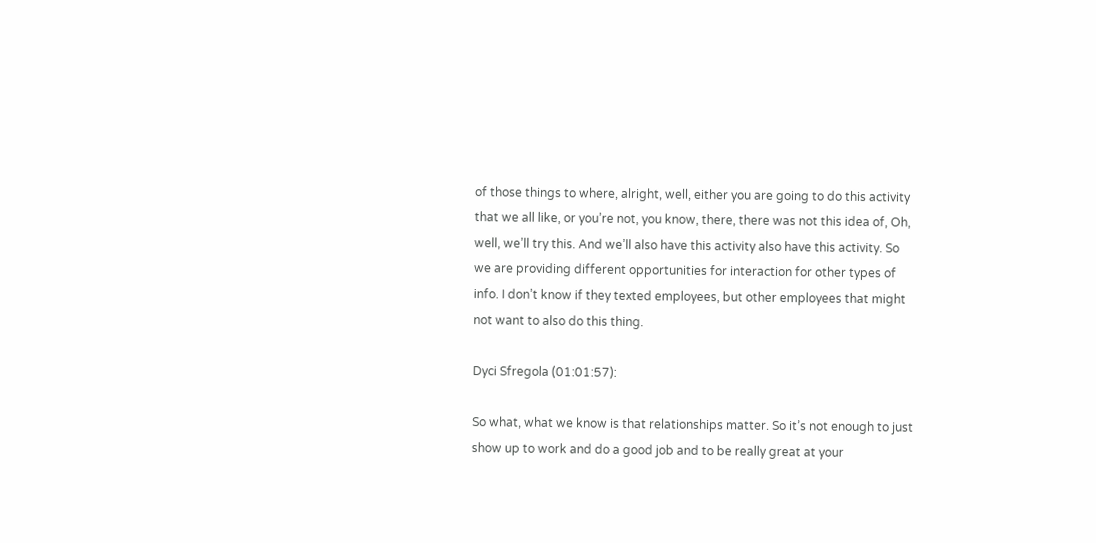of those things to where, alright, well, either you are going to do this activity that we all like, or you’re not, you know, there, there was not this idea of, Oh, well, we’ll try this. And we’ll also have this activity also have this activity. So we are providing different opportunities for interaction for other types of info. I don’t know if they texted employees, but other employees that might not want to also do this thing.

Dyci Sfregola (01:01:57):

So what, what we know is that relationships matter. So it’s not enough to just show up to work and do a good job and to be really great at your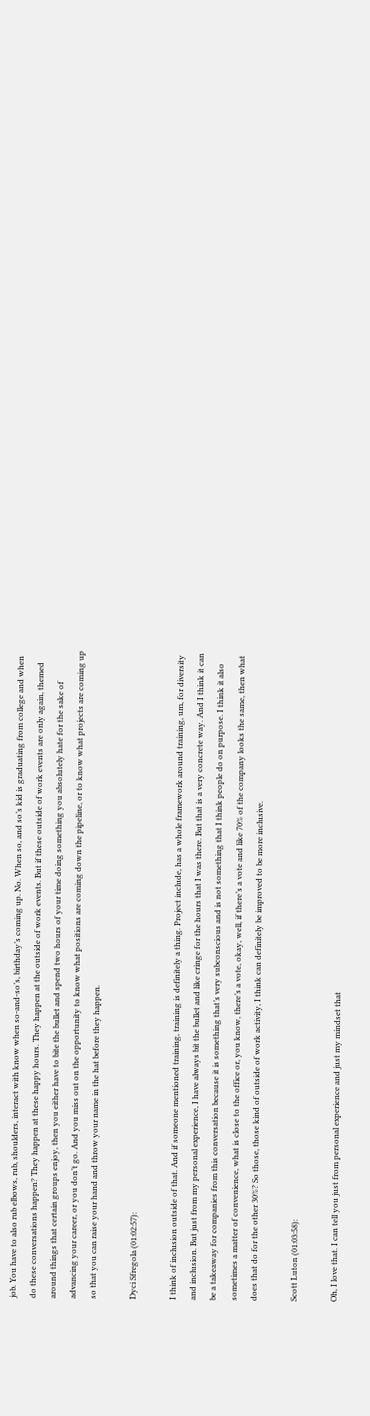job. You have to also rub elbows, rub, shoulders, interact with know when so-and-so’s, birthday’s coming up. No. When so, and so’s kid is graduating from college and when do these conversations happen? They happen at these happy hours. They happen at the outside of work events. But if these outside of work events are only again, themed around things that certain groups enjoy, then you either have to bite the bullet and spend two hours of your time doing something you absolutely hate for the sake of advancing your career, or you don’t go. And you miss out on the opportunity to know what positions are coming down the pipeline, or to know what projects are coming up so that you can raise your hand and throw your name in the hat before they happen.

Dyci Sfregola (01:02:57):

I think of inclusion outside of that. And if someone mentioned training, training is definitely a thing. Project include, has a whole framework around training, um, for diversity and inclusion. But just from my personal experience, I have always bit the bullet and like cringe for the hours that I was there. But that is a very concrete way. And I think it can be a takeaway for companies from this conversation because it is something that’s very subconscious and is not something that I think people do on purpose. I think it also sometimes a matter of convenience, what is close to the office or, you know, there’s a vote, okay, well, if there’s a vote and like 70% of the company looks the same, then what does that do for the other 30%? So those, those kind of outside of work activity, I think can definitely be improved to be more inclusive.

Scott Luton (01:03:58):

Oh, I love that. I can tell you just from personal experience and just my mindset that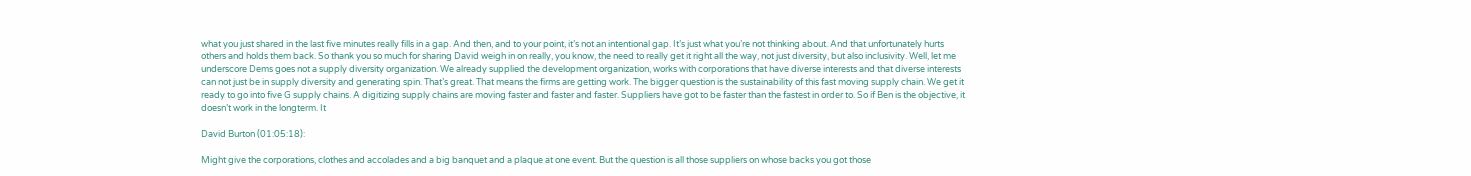what you just shared in the last five minutes really fills in a gap. And then, and to your point, it’s not an intentional gap. It’s just what you’re not thinking about. And that unfortunately hurts others and holds them back. So thank you so much for sharing David weigh in on really, you know, the need to really get it right all the way, not just diversity, but also inclusivity. Well, let me underscore Dems goes not a supply diversity organization. We already supplied the development organization, works with corporations that have diverse interests and that diverse interests can not just be in supply diversity and generating spin. That’s great. That means the firms are getting work. The bigger question is the sustainability of this fast moving supply chain. We get it ready to go into five G supply chains. A digitizing supply chains are moving faster and faster and faster. Suppliers have got to be faster than the fastest in order to. So if Ben is the objective, it doesn’t work in the longterm. It

David Burton (01:05:18):

Might give the corporations, clothes and accolades and a big banquet and a plaque at one event. But the question is all those suppliers on whose backs you got those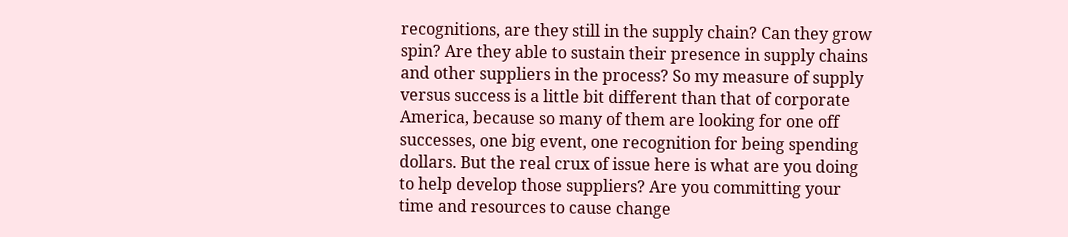recognitions, are they still in the supply chain? Can they grow spin? Are they able to sustain their presence in supply chains and other suppliers in the process? So my measure of supply versus success is a little bit different than that of corporate America, because so many of them are looking for one off successes, one big event, one recognition for being spending dollars. But the real crux of issue here is what are you doing to help develop those suppliers? Are you committing your time and resources to cause change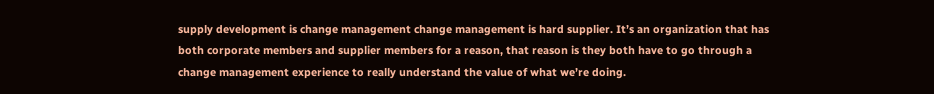supply development is change management change management is hard supplier. It’s an organization that has both corporate members and supplier members for a reason, that reason is they both have to go through a change management experience to really understand the value of what we’re doing.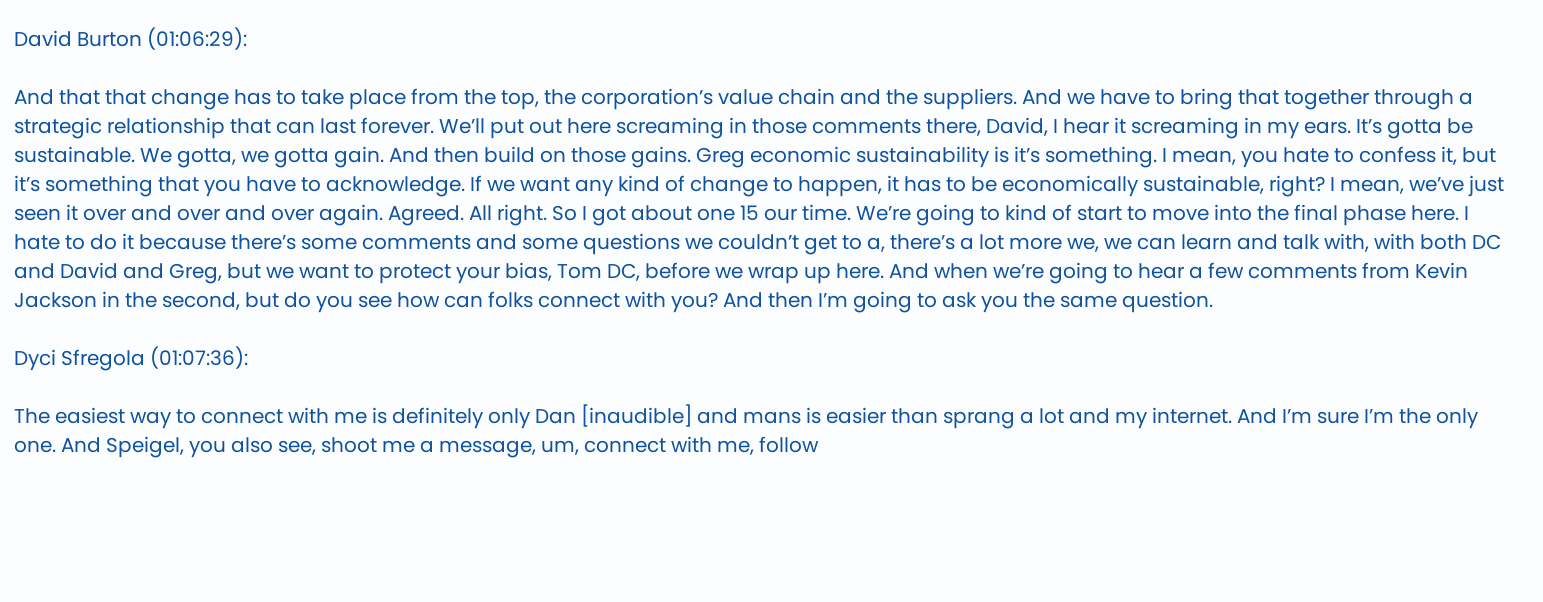David Burton (01:06:29):

And that that change has to take place from the top, the corporation’s value chain and the suppliers. And we have to bring that together through a strategic relationship that can last forever. We’ll put out here screaming in those comments there, David, I hear it screaming in my ears. It’s gotta be sustainable. We gotta, we gotta gain. And then build on those gains. Greg economic sustainability is it’s something. I mean, you hate to confess it, but it’s something that you have to acknowledge. If we want any kind of change to happen, it has to be economically sustainable, right? I mean, we’ve just seen it over and over and over again. Agreed. All right. So I got about one 15 our time. We’re going to kind of start to move into the final phase here. I hate to do it because there’s some comments and some questions we couldn’t get to a, there’s a lot more we, we can learn and talk with, with both DC and David and Greg, but we want to protect your bias, Tom DC, before we wrap up here. And when we’re going to hear a few comments from Kevin Jackson in the second, but do you see how can folks connect with you? And then I’m going to ask you the same question.

Dyci Sfregola (01:07:36):

The easiest way to connect with me is definitely only Dan [inaudible] and mans is easier than sprang a lot and my internet. And I’m sure I’m the only one. And Speigel, you also see, shoot me a message, um, connect with me, follow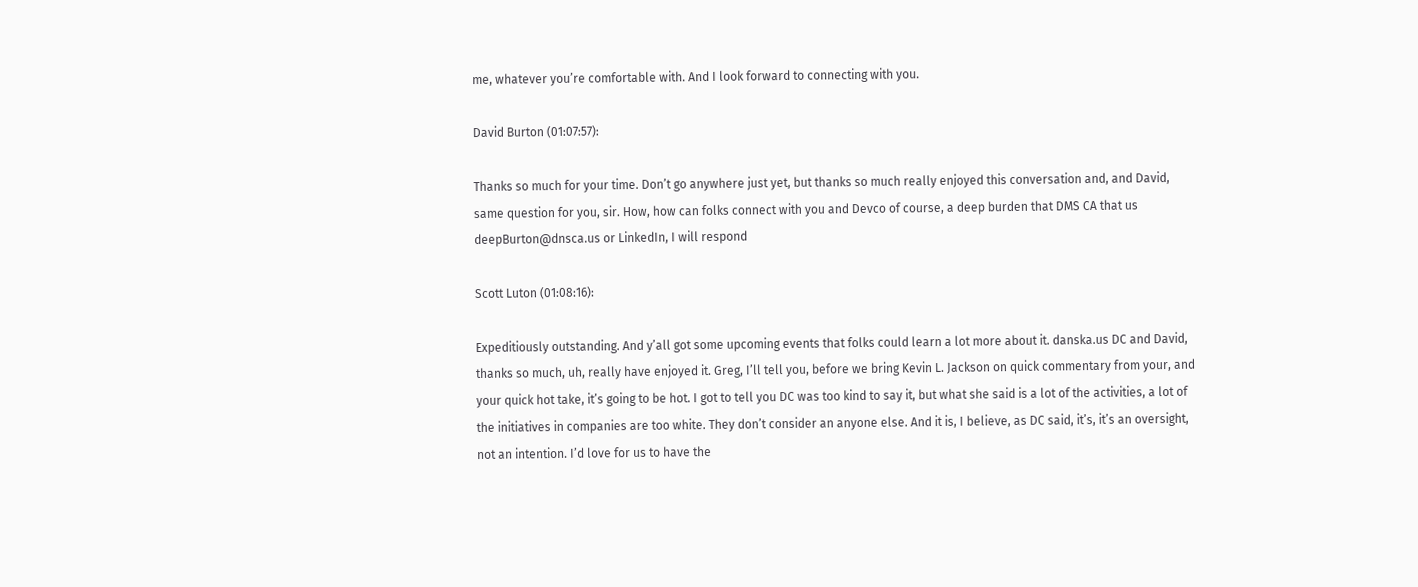me, whatever you’re comfortable with. And I look forward to connecting with you.

David Burton (01:07:57):

Thanks so much for your time. Don’t go anywhere just yet, but thanks so much really enjoyed this conversation and, and David, same question for you, sir. How, how can folks connect with you and Devco of course, a deep burden that DMS CA that us deepBurton@dnsca.us or LinkedIn, I will respond

Scott Luton (01:08:16):

Expeditiously outstanding. And y’all got some upcoming events that folks could learn a lot more about it. danska.us DC and David, thanks so much, uh, really have enjoyed it. Greg, I’ll tell you, before we bring Kevin L. Jackson on quick commentary from your, and your quick hot take, it’s going to be hot. I got to tell you DC was too kind to say it, but what she said is a lot of the activities, a lot of the initiatives in companies are too white. They don’t consider an anyone else. And it is, I believe, as DC said, it’s, it’s an oversight, not an intention. I’d love for us to have the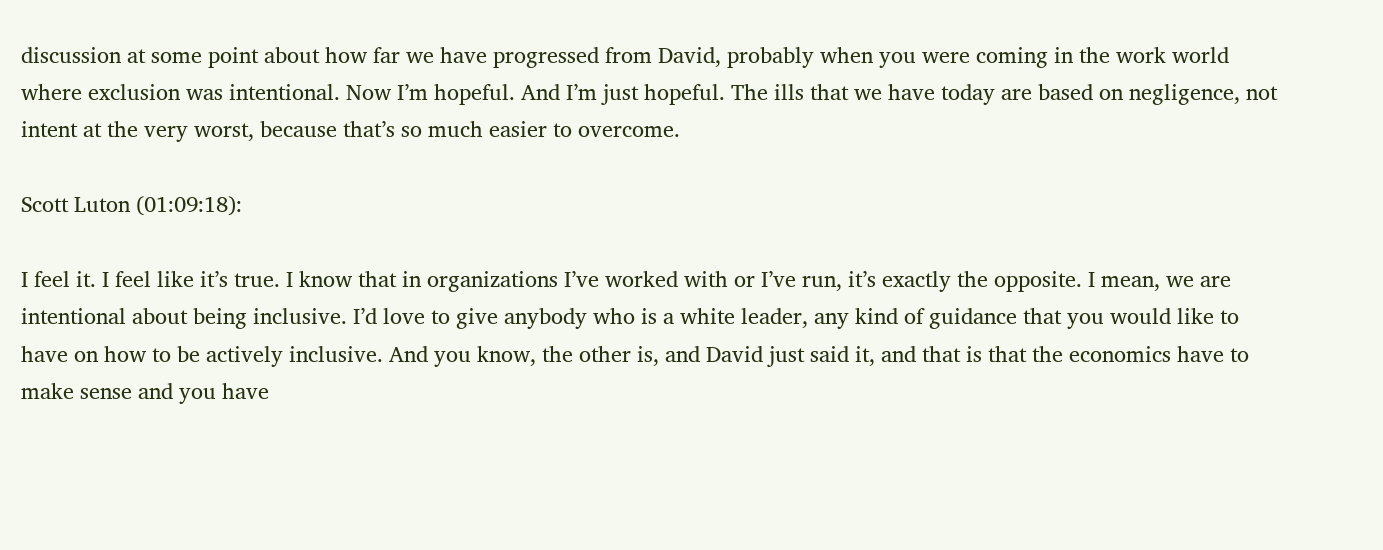discussion at some point about how far we have progressed from David, probably when you were coming in the work world where exclusion was intentional. Now I’m hopeful. And I’m just hopeful. The ills that we have today are based on negligence, not intent at the very worst, because that’s so much easier to overcome.

Scott Luton (01:09:18):

I feel it. I feel like it’s true. I know that in organizations I’ve worked with or I’ve run, it’s exactly the opposite. I mean, we are intentional about being inclusive. I’d love to give anybody who is a white leader, any kind of guidance that you would like to have on how to be actively inclusive. And you know, the other is, and David just said it, and that is that the economics have to make sense and you have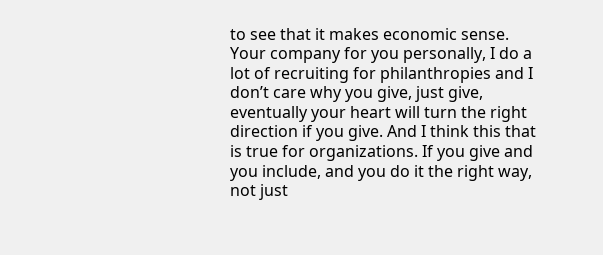to see that it makes economic sense. Your company for you personally, I do a lot of recruiting for philanthropies and I don’t care why you give, just give, eventually your heart will turn the right direction if you give. And I think this that is true for organizations. If you give and you include, and you do it the right way, not just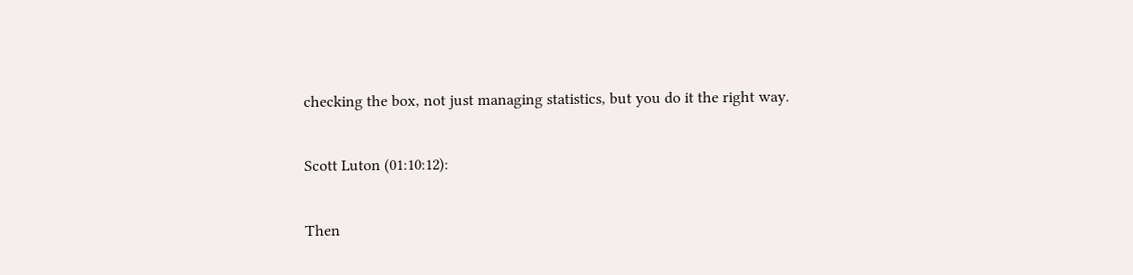checking the box, not just managing statistics, but you do it the right way.

Scott Luton (01:10:12):

Then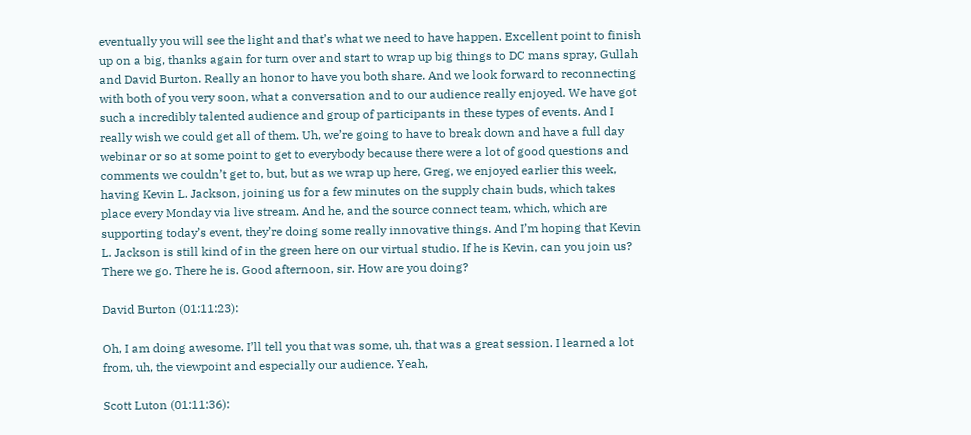eventually you will see the light and that’s what we need to have happen. Excellent point to finish up on a big, thanks again for turn over and start to wrap up big things to DC mans spray, Gullah and David Burton. Really an honor to have you both share. And we look forward to reconnecting with both of you very soon, what a conversation and to our audience really enjoyed. We have got such a incredibly talented audience and group of participants in these types of events. And I really wish we could get all of them. Uh, we’re going to have to break down and have a full day webinar or so at some point to get to everybody because there were a lot of good questions and comments we couldn’t get to, but, but as we wrap up here, Greg, we enjoyed earlier this week, having Kevin L. Jackson, joining us for a few minutes on the supply chain buds, which takes place every Monday via live stream. And he, and the source connect team, which, which are supporting today’s event, they’re doing some really innovative things. And I’m hoping that Kevin L. Jackson is still kind of in the green here on our virtual studio. If he is Kevin, can you join us? There we go. There he is. Good afternoon, sir. How are you doing?

David Burton (01:11:23):

Oh, I am doing awesome. I’ll tell you that was some, uh, that was a great session. I learned a lot from, uh, the viewpoint and especially our audience. Yeah,

Scott Luton (01:11:36):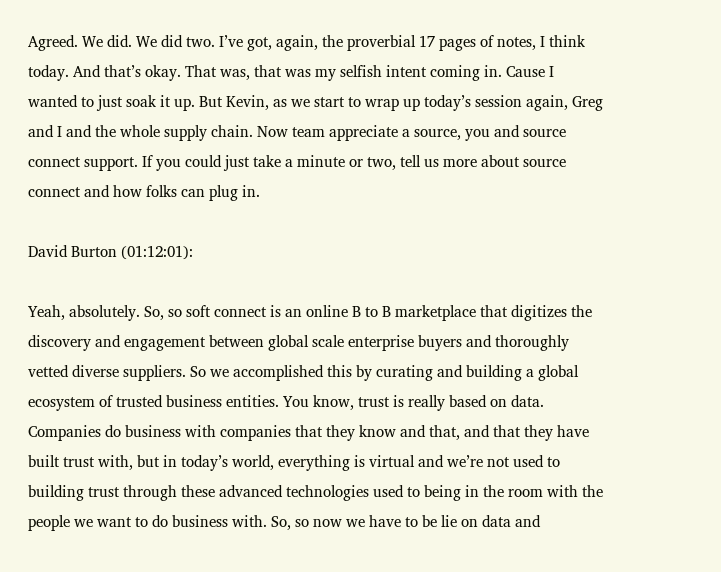Agreed. We did. We did two. I’ve got, again, the proverbial 17 pages of notes, I think today. And that’s okay. That was, that was my selfish intent coming in. Cause I wanted to just soak it up. But Kevin, as we start to wrap up today’s session again, Greg and I and the whole supply chain. Now team appreciate a source, you and source connect support. If you could just take a minute or two, tell us more about source connect and how folks can plug in.

David Burton (01:12:01):

Yeah, absolutely. So, so soft connect is an online B to B marketplace that digitizes the discovery and engagement between global scale enterprise buyers and thoroughly vetted diverse suppliers. So we accomplished this by curating and building a global ecosystem of trusted business entities. You know, trust is really based on data. Companies do business with companies that they know and that, and that they have built trust with, but in today’s world, everything is virtual and we’re not used to building trust through these advanced technologies used to being in the room with the people we want to do business with. So, so now we have to be lie on data and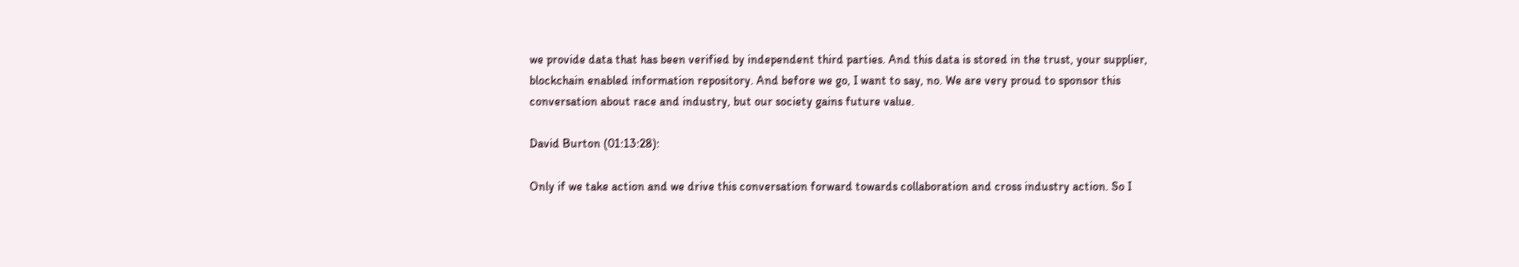we provide data that has been verified by independent third parties. And this data is stored in the trust, your supplier, blockchain enabled information repository. And before we go, I want to say, no. We are very proud to sponsor this conversation about race and industry, but our society gains future value.

David Burton (01:13:28):

Only if we take action and we drive this conversation forward towards collaboration and cross industry action. So I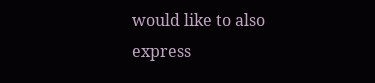would like to also express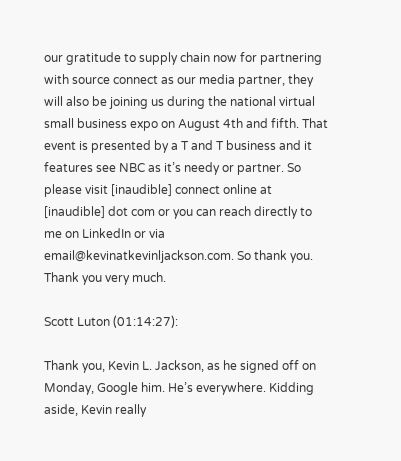our gratitude to supply chain now for partnering with source connect as our media partner, they will also be joining us during the national virtual small business expo on August 4th and fifth. That event is presented by a T and T business and it features see NBC as it’s needy or partner. So please visit [inaudible] connect online at [inaudible] dot com or you can reach directly to me on LinkedIn or via email@kevinatkevinljackson.com. So thank you. Thank you very much.

Scott Luton (01:14:27):

Thank you, Kevin L. Jackson, as he signed off on Monday, Google him. He’s everywhere. Kidding aside, Kevin really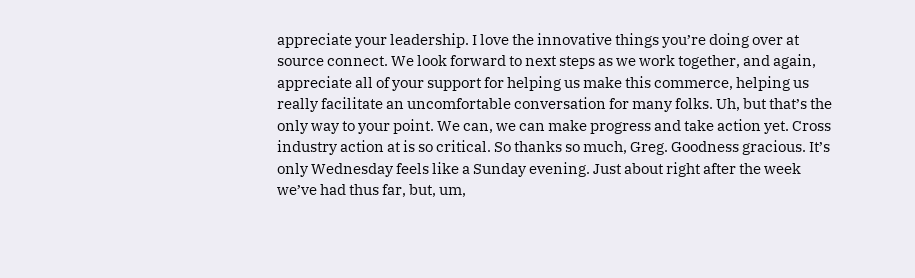appreciate your leadership. I love the innovative things you’re doing over at source connect. We look forward to next steps as we work together, and again, appreciate all of your support for helping us make this commerce, helping us really facilitate an uncomfortable conversation for many folks. Uh, but that’s the only way to your point. We can, we can make progress and take action yet. Cross industry action at is so critical. So thanks so much, Greg. Goodness gracious. It’s only Wednesday feels like a Sunday evening. Just about right after the week we’ve had thus far, but, um,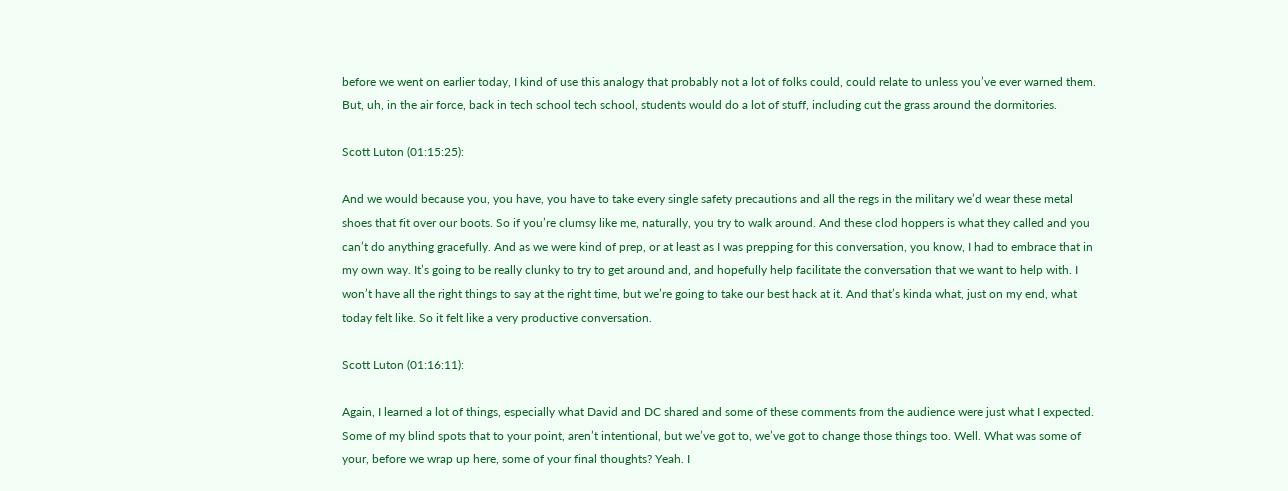before we went on earlier today, I kind of use this analogy that probably not a lot of folks could, could relate to unless you’ve ever warned them. But, uh, in the air force, back in tech school tech school, students would do a lot of stuff, including cut the grass around the dormitories.

Scott Luton (01:15:25):

And we would because you, you have, you have to take every single safety precautions and all the regs in the military we’d wear these metal shoes that fit over our boots. So if you’re clumsy like me, naturally, you try to walk around. And these clod hoppers is what they called and you can’t do anything gracefully. And as we were kind of prep, or at least as I was prepping for this conversation, you know, I had to embrace that in my own way. It’s going to be really clunky to try to get around and, and hopefully help facilitate the conversation that we want to help with. I won’t have all the right things to say at the right time, but we’re going to take our best hack at it. And that’s kinda what, just on my end, what today felt like. So it felt like a very productive conversation.

Scott Luton (01:16:11):

Again, I learned a lot of things, especially what David and DC shared and some of these comments from the audience were just what I expected. Some of my blind spots that to your point, aren’t intentional, but we’ve got to, we’ve got to change those things too. Well. What was some of your, before we wrap up here, some of your final thoughts? Yeah. I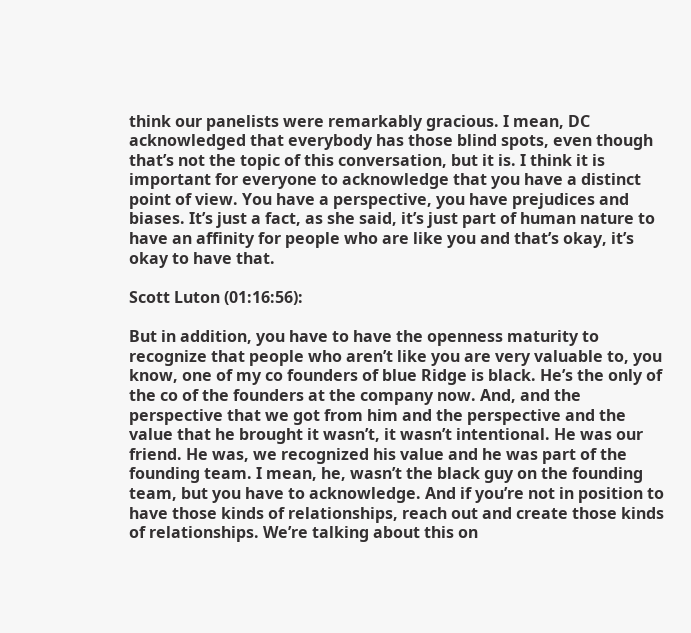think our panelists were remarkably gracious. I mean, DC acknowledged that everybody has those blind spots, even though that’s not the topic of this conversation, but it is. I think it is important for everyone to acknowledge that you have a distinct point of view. You have a perspective, you have prejudices and biases. It’s just a fact, as she said, it’s just part of human nature to have an affinity for people who are like you and that’s okay, it’s okay to have that.

Scott Luton (01:16:56):

But in addition, you have to have the openness maturity to recognize that people who aren’t like you are very valuable to, you know, one of my co founders of blue Ridge is black. He’s the only of the co of the founders at the company now. And, and the perspective that we got from him and the perspective and the value that he brought it wasn’t, it wasn’t intentional. He was our friend. He was, we recognized his value and he was part of the founding team. I mean, he, wasn’t the black guy on the founding team, but you have to acknowledge. And if you’re not in position to have those kinds of relationships, reach out and create those kinds of relationships. We’re talking about this on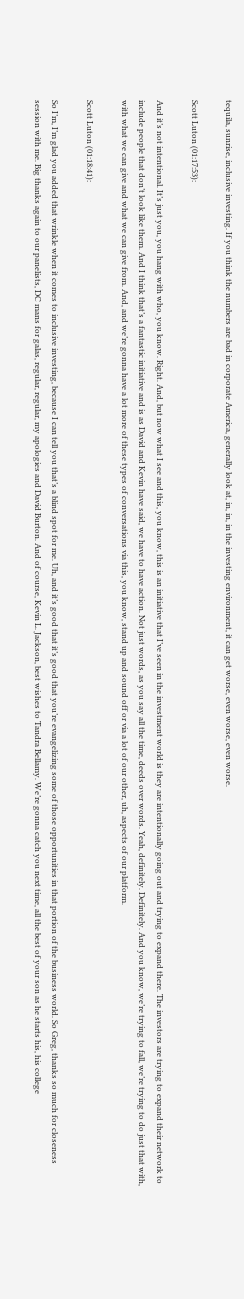tequila, sunrise, inclusive investing. If you think the numbers are bad in corporate America, generally look at, in, in, in the investing environment, it can get worse, even worse, even worse.

Scott Luton (01:17:53):

And it’s not intentional. It’s just you, you hang with who, you know. Right. And, but now what I see and this, you know, this is an initiative that I’ve seen in the investment world is they are intentionally going out and trying to expand there. The investors are trying to expand their network to include people that don’t look like them. And I think that’s a fantastic initiative and is as David and Kevin have said, we have to have action. Not just words, as you say all the time, deeds over words. Yeah, definitely. Definitely. And you know, we’re trying to fall, we’re trying to do just that with, with what we can give and what we can give from. And, and we’re gonna have a lot more of these types of conversations via this, you know, stand up and sound off or via a lot of our other, uh, aspects of our platform.

Scott Luton (01:18:41):

So I’m, I’m glad you added that wrinkle when it comes to inclusive investing, because I can tell you that’s a blind spot for me. Uh, and it’s good that it’s good that you’re evangelizing some of those opportunities in that portion of the business world. So Greg, thanks so much for closeness session with me. Big thanks again to our panelists, DC mans for galas, regular, regular, my apologies and David Burton. And of course, Kevin L. Jackson, best wishes to Tandra Bellamy. We’re gonna catch you next time, all the best of your son as he starts his, his college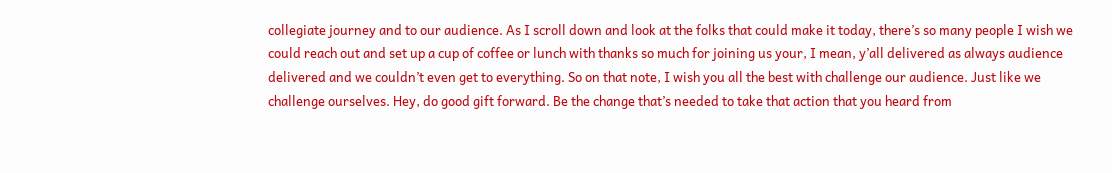collegiate journey and to our audience. As I scroll down and look at the folks that could make it today, there’s so many people I wish we could reach out and set up a cup of coffee or lunch with thanks so much for joining us your, I mean, y’all delivered as always audience delivered and we couldn’t even get to everything. So on that note, I wish you all the best with challenge our audience. Just like we challenge ourselves. Hey, do good gift forward. Be the change that’s needed to take that action that you heard from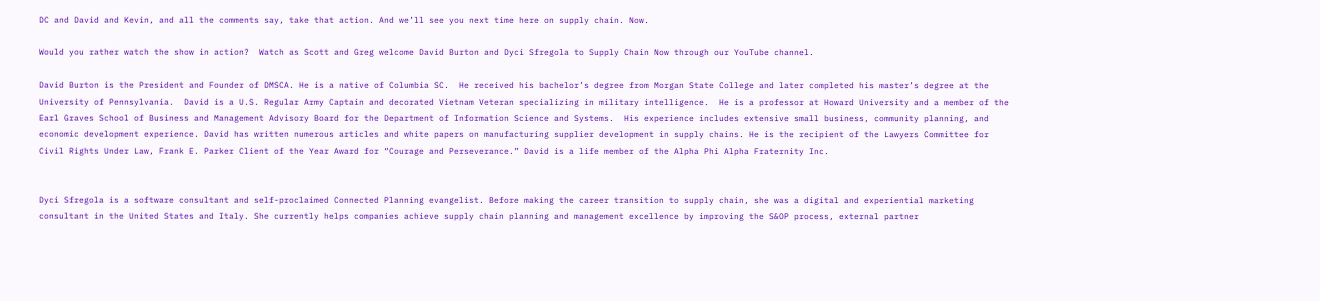DC and David and Kevin, and all the comments say, take that action. And we’ll see you next time here on supply chain. Now.

Would you rather watch the show in action?  Watch as Scott and Greg welcome David Burton and Dyci Sfregola to Supply Chain Now through our YouTube channel.

David Burton is the President and Founder of DMSCA. He is a native of Columbia SC.  He received his bachelor’s degree from Morgan State College and later completed his master’s degree at the University of Pennsylvania.  David is a U.S. Regular Army Captain and decorated Vietnam Veteran specializing in military intelligence.  He is a professor at Howard University and a member of the Earl Graves School of Business and Management Advisory Board for the Department of Information Science and Systems.  His experience includes extensive small business, community planning, and economic development experience. David has written numerous articles and white papers on manufacturing supplier development in supply chains. He is the recipient of the Lawyers Committee for Civil Rights Under Law, Frank E. Parker Client of the Year Award for “Courage and Perseverance.” David is a life member of the Alpha Phi Alpha Fraternity Inc.


Dyci Sfregola is a software consultant and self-proclaimed Connected Planning evangelist. Before making the career transition to supply chain, she was a digital and experiential marketing consultant in the United States and Italy. She currently helps companies achieve supply chain planning and management excellence by improving the S&OP process, external partner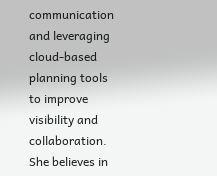communication and leveraging cloud-based planning tools to improve visibility and collaboration. She believes in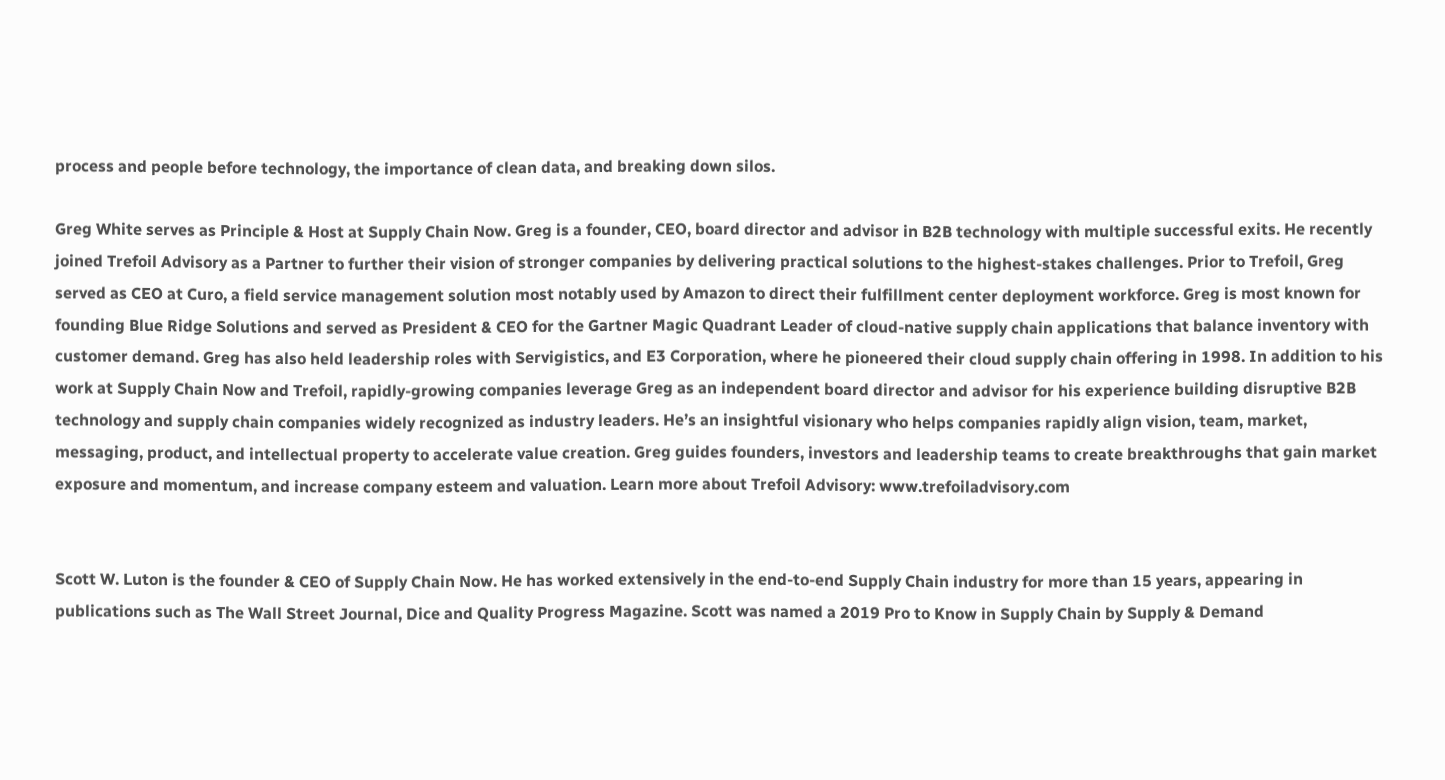process and people before technology, the importance of clean data, and breaking down silos.

Greg White serves as Principle & Host at Supply Chain Now. Greg is a founder, CEO, board director and advisor in B2B technology with multiple successful exits. He recently joined Trefoil Advisory as a Partner to further their vision of stronger companies by delivering practical solutions to the highest-stakes challenges. Prior to Trefoil, Greg served as CEO at Curo, a field service management solution most notably used by Amazon to direct their fulfillment center deployment workforce. Greg is most known for founding Blue Ridge Solutions and served as President & CEO for the Gartner Magic Quadrant Leader of cloud-native supply chain applications that balance inventory with customer demand. Greg has also held leadership roles with Servigistics, and E3 Corporation, where he pioneered their cloud supply chain offering in 1998. In addition to his work at Supply Chain Now and Trefoil, rapidly-growing companies leverage Greg as an independent board director and advisor for his experience building disruptive B2B technology and supply chain companies widely recognized as industry leaders. He’s an insightful visionary who helps companies rapidly align vision, team, market, messaging, product, and intellectual property to accelerate value creation. Greg guides founders, investors and leadership teams to create breakthroughs that gain market exposure and momentum, and increase company esteem and valuation. Learn more about Trefoil Advisory: www.trefoiladvisory.com


Scott W. Luton is the founder & CEO of Supply Chain Now. He has worked extensively in the end-to-end Supply Chain industry for more than 15 years, appearing in publications such as The Wall Street Journal, Dice and Quality Progress Magazine. Scott was named a 2019 Pro to Know in Supply Chain by Supply & Demand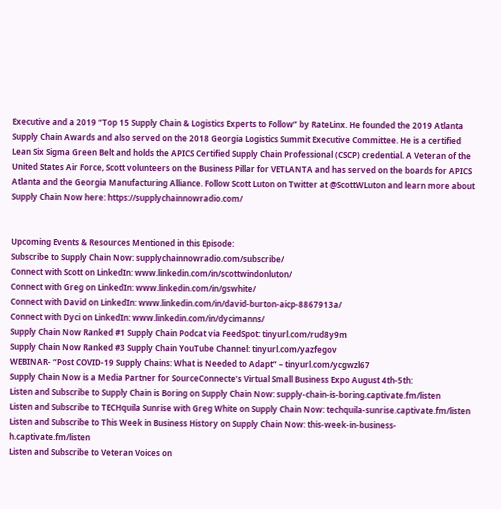Executive and a 2019 “Top 15 Supply Chain & Logistics Experts to Follow” by RateLinx. He founded the 2019 Atlanta Supply Chain Awards and also served on the 2018 Georgia Logistics Summit Executive Committee. He is a certified Lean Six Sigma Green Belt and holds the APICS Certified Supply Chain Professional (CSCP) credential. A Veteran of the United States Air Force, Scott volunteers on the Business Pillar for VETLANTA and has served on the boards for APICS Atlanta and the Georgia Manufacturing Alliance. Follow Scott Luton on Twitter at @ScottWLuton and learn more about Supply Chain Now here: https://supplychainnowradio.com/


Upcoming Events & Resources Mentioned in this Episode:
Subscribe to Supply Chain Now: supplychainnowradio.com/subscribe/
Connect with Scott on LinkedIn: www.linkedin.com/in/scottwindonluton/
Connect with Greg on LinkedIn: www.linkedin.com/in/gswhite/
Connect with David on LinkedIn: www.linkedin.com/in/david-burton-aicp-8867913a/
Connect with Dyci on LinkedIn: www.linkedin.com/in/dycimanns/
Supply Chain Now Ranked #1 Supply Chain Podcat via FeedSpot: tinyurl.com/rud8y9m
Supply Chain Now Ranked #3 Supply Chain YouTube Channel: tinyurl.com/yazfegov
WEBINAR- “Post COVID-19 Supply Chains: What is Needed to Adapt” – tinyurl.com/ycgwzl67
Supply Chain Now is a Media Partner for SourceConnecte’s Virtual Small Business Expo August 4th-5th:
Listen and Subscribe to Supply Chain is Boring on Supply Chain Now: supply-chain-is-boring.captivate.fm/listen
Listen and Subscribe to TECHquila Sunrise with Greg White on Supply Chain Now: techquila-sunrise.captivate.fm/listen
Listen and Subscribe to This Week in Business History on Supply Chain Now: this-week-in-business-h.captivate.fm/listen
Listen and Subscribe to Veteran Voices on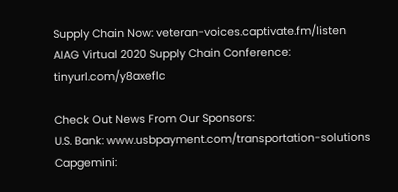Supply Chain Now: veteran-voices.captivate.fm/listen
AIAG Virtual 2020 Supply Chain Conference: tinyurl.com/y8axeflc

Check Out News From Our Sponsors:
U.S. Bank: www.usbpayment.com/transportation-solutions
Capgemini: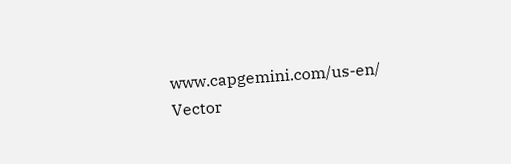www.capgemini.com/us-en/
Vector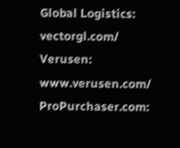Global Logistics: vectorgl.com/
Verusen: www.verusen.com/
ProPurchaser.com: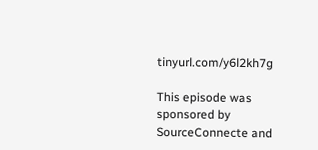tinyurl.com/y6l2kh7g

This episode was sponsored by SourceConnecte and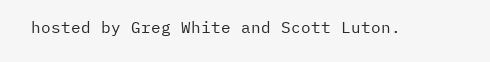hosted by Greg White and Scott Luton.